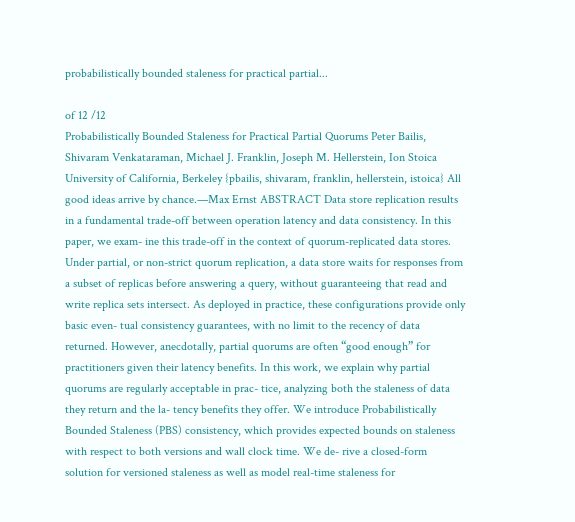probabilistically bounded staleness for practical partial...

of 12 /12
Probabilistically Bounded Staleness for Practical Partial Quorums Peter Bailis, Shivaram Venkataraman, Michael J. Franklin, Joseph M. Hellerstein, Ion Stoica University of California, Berkeley {pbailis, shivaram, franklin, hellerstein, istoica} All good ideas arrive by chance.—Max Ernst ABSTRACT Data store replication results in a fundamental trade-off between operation latency and data consistency. In this paper, we exam- ine this trade-off in the context of quorum-replicated data stores. Under partial, or non-strict quorum replication, a data store waits for responses from a subset of replicas before answering a query, without guaranteeing that read and write replica sets intersect. As deployed in practice, these configurations provide only basic even- tual consistency guarantees, with no limit to the recency of data returned. However, anecdotally, partial quorums are often “good enough” for practitioners given their latency benefits. In this work, we explain why partial quorums are regularly acceptable in prac- tice, analyzing both the staleness of data they return and the la- tency benefits they offer. We introduce Probabilistically Bounded Staleness (PBS) consistency, which provides expected bounds on staleness with respect to both versions and wall clock time. We de- rive a closed-form solution for versioned staleness as well as model real-time staleness for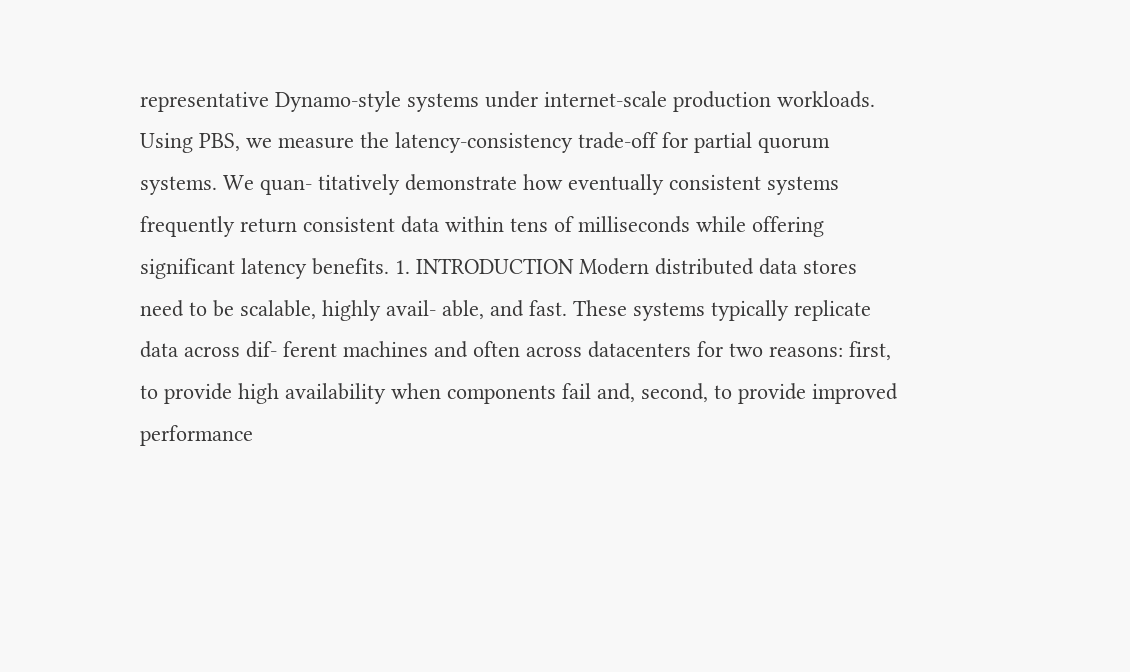representative Dynamo-style systems under internet-scale production workloads. Using PBS, we measure the latency-consistency trade-off for partial quorum systems. We quan- titatively demonstrate how eventually consistent systems frequently return consistent data within tens of milliseconds while offering significant latency benefits. 1. INTRODUCTION Modern distributed data stores need to be scalable, highly avail- able, and fast. These systems typically replicate data across dif- ferent machines and often across datacenters for two reasons: first, to provide high availability when components fail and, second, to provide improved performance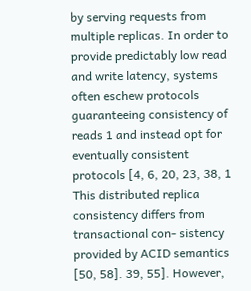by serving requests from multiple replicas. In order to provide predictably low read and write latency, systems often eschew protocols guaranteeing consistency of reads 1 and instead opt for eventually consistent protocols [4, 6, 20, 23, 38, 1 This distributed replica consistency differs from transactional con- sistency provided by ACID semantics [50, 58]. 39, 55]. However,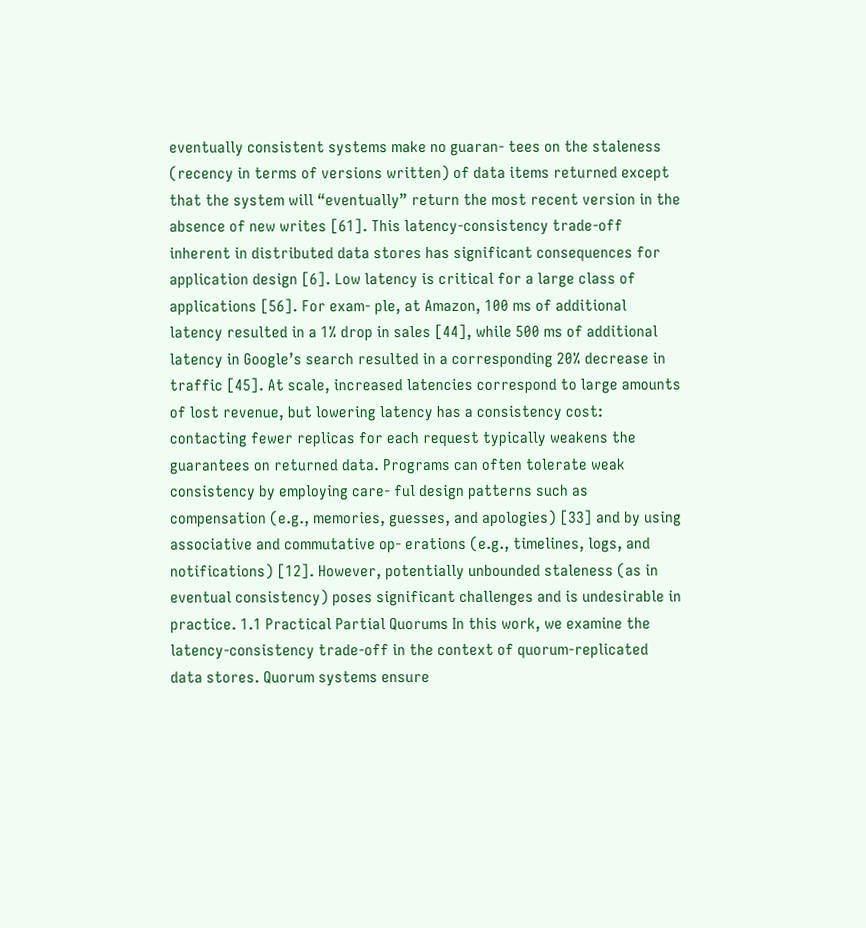eventually consistent systems make no guaran- tees on the staleness (recency in terms of versions written) of data items returned except that the system will “eventually” return the most recent version in the absence of new writes [61]. This latency-consistency trade-off inherent in distributed data stores has significant consequences for application design [6]. Low latency is critical for a large class of applications [56]. For exam- ple, at Amazon, 100 ms of additional latency resulted in a 1% drop in sales [44], while 500 ms of additional latency in Google’s search resulted in a corresponding 20% decrease in traffic [45]. At scale, increased latencies correspond to large amounts of lost revenue, but lowering latency has a consistency cost: contacting fewer replicas for each request typically weakens the guarantees on returned data. Programs can often tolerate weak consistency by employing care- ful design patterns such as compensation (e.g., memories, guesses, and apologies) [33] and by using associative and commutative op- erations (e.g., timelines, logs, and notifications) [12]. However, potentially unbounded staleness (as in eventual consistency) poses significant challenges and is undesirable in practice. 1.1 Practical Partial Quorums In this work, we examine the latency-consistency trade-off in the context of quorum-replicated data stores. Quorum systems ensure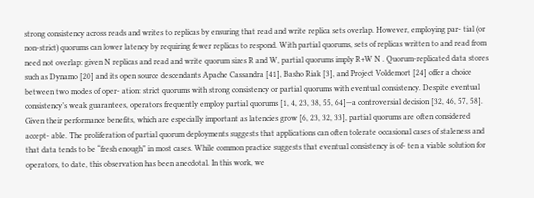strong consistency across reads and writes to replicas by ensuring that read and write replica sets overlap. However, employing par- tial (or non-strict) quorums can lower latency by requiring fewer replicas to respond. With partial quorums, sets of replicas written to and read from need not overlap: given N replicas and read and write quorum sizes R and W, partial quorums imply R+W N . Quorum-replicated data stores such as Dynamo [20] and its open source descendants Apache Cassandra [41], Basho Riak [3], and Project Voldemort [24] offer a choice between two modes of oper- ation: strict quorums with strong consistency or partial quorums with eventual consistency. Despite eventual consistency’s weak guarantees, operators frequently employ partial quorums [1, 4, 23, 38, 55, 64]—a controversial decision [32, 46, 57, 58]. Given their performance benefits, which are especially important as latencies grow [6, 23, 32, 33], partial quorums are often considered accept- able. The proliferation of partial quorum deployments suggests that applications can often tolerate occasional cases of staleness and that data tends to be “fresh enough” in most cases. While common practice suggests that eventual consistency is of- ten a viable solution for operators, to date, this observation has been anecdotal. In this work, we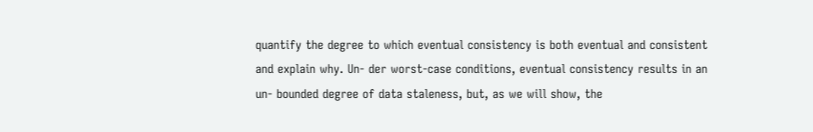quantify the degree to which eventual consistency is both eventual and consistent and explain why. Un- der worst-case conditions, eventual consistency results in an un- bounded degree of data staleness, but, as we will show, the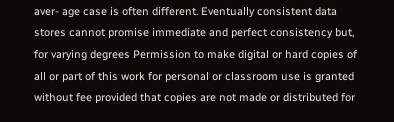aver- age case is often different. Eventually consistent data stores cannot promise immediate and perfect consistency but, for varying degrees Permission to make digital or hard copies of all or part of this work for personal or classroom use is granted without fee provided that copies are not made or distributed for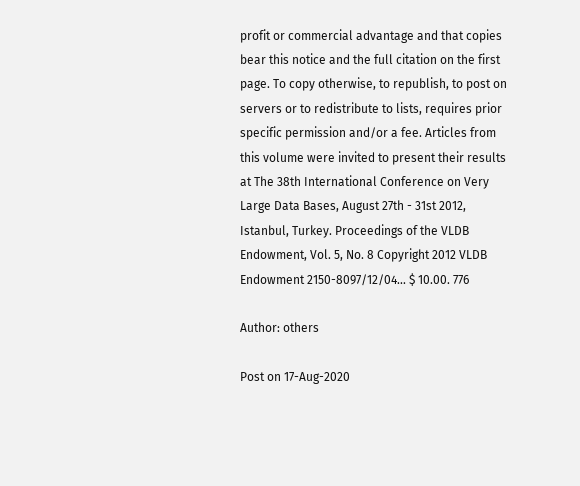profit or commercial advantage and that copies bear this notice and the full citation on the first page. To copy otherwise, to republish, to post on servers or to redistribute to lists, requires prior specific permission and/or a fee. Articles from this volume were invited to present their results at The 38th International Conference on Very Large Data Bases, August 27th - 31st 2012, Istanbul, Turkey. Proceedings of the VLDB Endowment, Vol. 5, No. 8 Copyright 2012 VLDB Endowment 2150-8097/12/04... $ 10.00. 776

Author: others

Post on 17-Aug-2020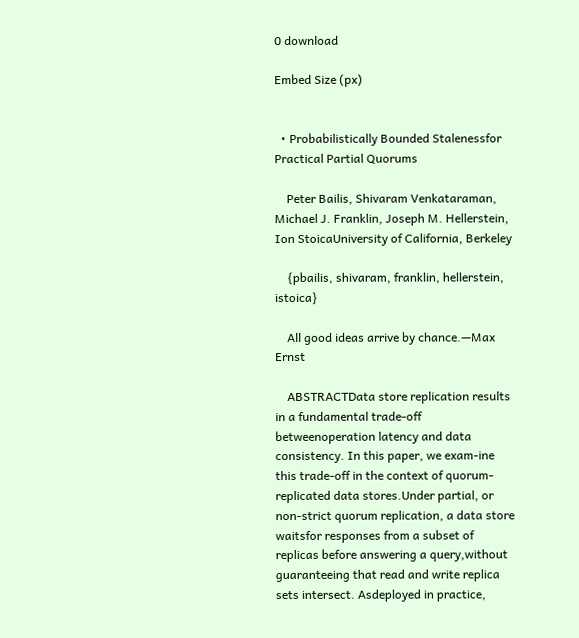0 download

Embed Size (px)


  • Probabilistically Bounded Stalenessfor Practical Partial Quorums

    Peter Bailis, Shivaram Venkataraman, Michael J. Franklin, Joseph M. Hellerstein, Ion StoicaUniversity of California, Berkeley

    {pbailis, shivaram, franklin, hellerstein, istoica}

    All good ideas arrive by chance.—Max Ernst

    ABSTRACTData store replication results in a fundamental trade-off betweenoperation latency and data consistency. In this paper, we exam-ine this trade-off in the context of quorum-replicated data stores.Under partial, or non-strict quorum replication, a data store waitsfor responses from a subset of replicas before answering a query,without guaranteeing that read and write replica sets intersect. Asdeployed in practice,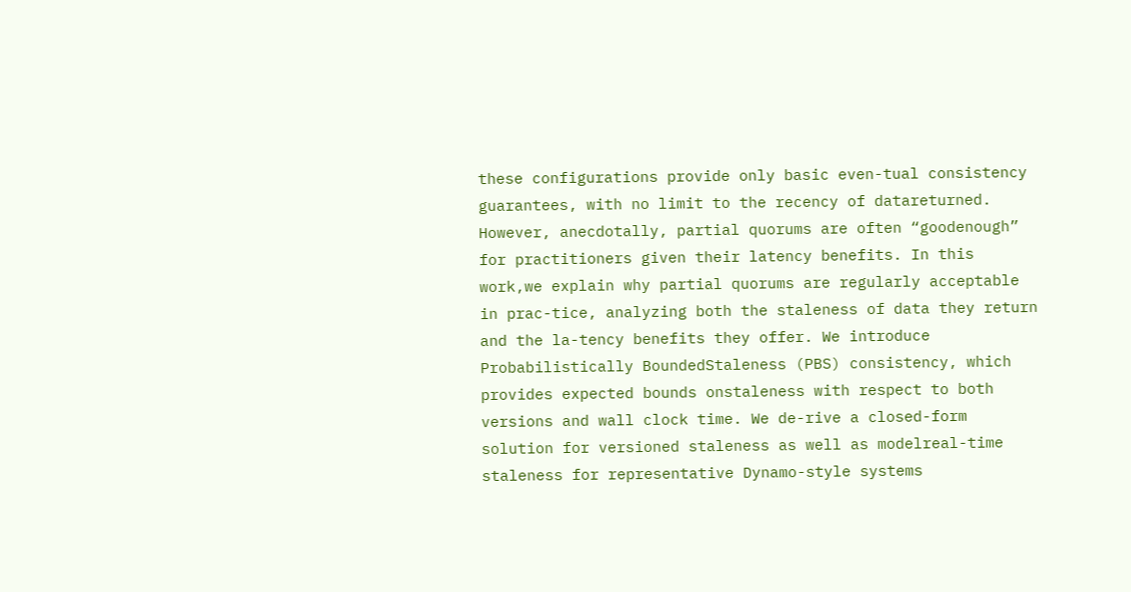these configurations provide only basic even-tual consistency guarantees, with no limit to the recency of datareturned. However, anecdotally, partial quorums are often “goodenough” for practitioners given their latency benefits. In this work,we explain why partial quorums are regularly acceptable in prac-tice, analyzing both the staleness of data they return and the la-tency benefits they offer. We introduce Probabilistically BoundedStaleness (PBS) consistency, which provides expected bounds onstaleness with respect to both versions and wall clock time. We de-rive a closed-form solution for versioned staleness as well as modelreal-time staleness for representative Dynamo-style systems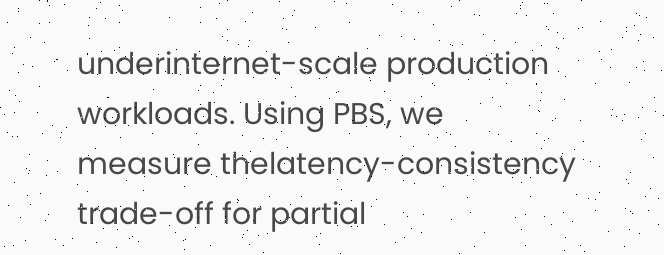underinternet-scale production workloads. Using PBS, we measure thelatency-consistency trade-off for partial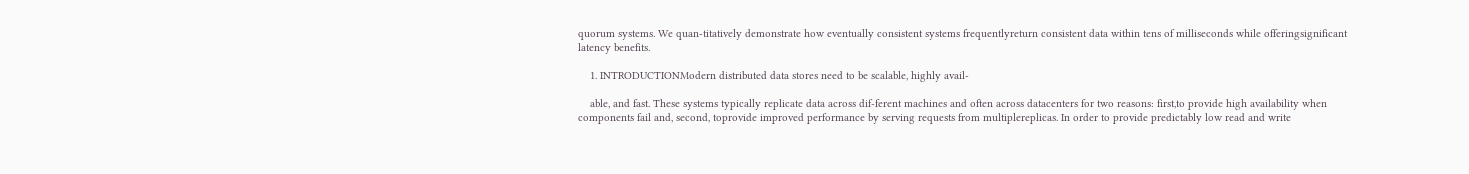quorum systems. We quan-titatively demonstrate how eventually consistent systems frequentlyreturn consistent data within tens of milliseconds while offeringsignificant latency benefits.

    1. INTRODUCTIONModern distributed data stores need to be scalable, highly avail-

    able, and fast. These systems typically replicate data across dif-ferent machines and often across datacenters for two reasons: first,to provide high availability when components fail and, second, toprovide improved performance by serving requests from multiplereplicas. In order to provide predictably low read and write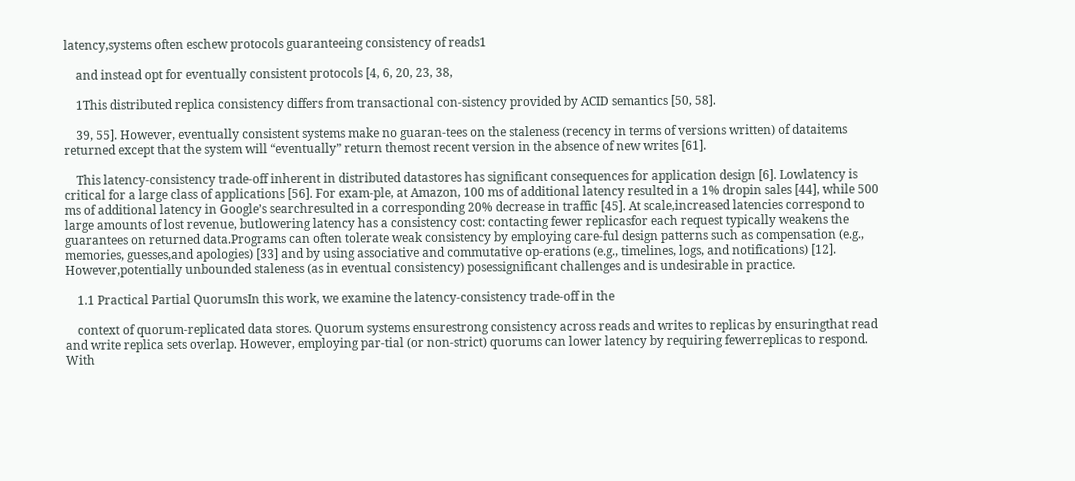latency,systems often eschew protocols guaranteeing consistency of reads1

    and instead opt for eventually consistent protocols [4, 6, 20, 23, 38,

    1This distributed replica consistency differs from transactional con-sistency provided by ACID semantics [50, 58].

    39, 55]. However, eventually consistent systems make no guaran-tees on the staleness (recency in terms of versions written) of dataitems returned except that the system will “eventually” return themost recent version in the absence of new writes [61].

    This latency-consistency trade-off inherent in distributed datastores has significant consequences for application design [6]. Lowlatency is critical for a large class of applications [56]. For exam-ple, at Amazon, 100 ms of additional latency resulted in a 1% dropin sales [44], while 500 ms of additional latency in Google’s searchresulted in a corresponding 20% decrease in traffic [45]. At scale,increased latencies correspond to large amounts of lost revenue, butlowering latency has a consistency cost: contacting fewer replicasfor each request typically weakens the guarantees on returned data.Programs can often tolerate weak consistency by employing care-ful design patterns such as compensation (e.g., memories, guesses,and apologies) [33] and by using associative and commutative op-erations (e.g., timelines, logs, and notifications) [12]. However,potentially unbounded staleness (as in eventual consistency) posessignificant challenges and is undesirable in practice.

    1.1 Practical Partial QuorumsIn this work, we examine the latency-consistency trade-off in the

    context of quorum-replicated data stores. Quorum systems ensurestrong consistency across reads and writes to replicas by ensuringthat read and write replica sets overlap. However, employing par-tial (or non-strict) quorums can lower latency by requiring fewerreplicas to respond. With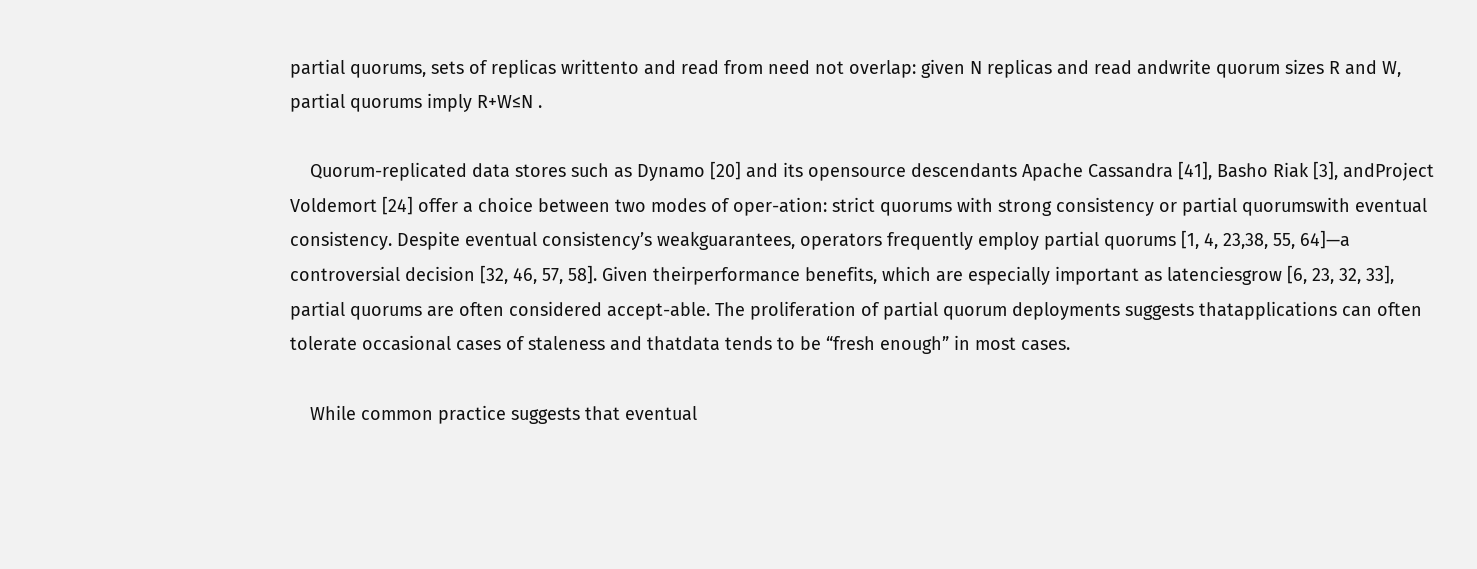partial quorums, sets of replicas writtento and read from need not overlap: given N replicas and read andwrite quorum sizes R and W, partial quorums imply R+W≤N .

    Quorum-replicated data stores such as Dynamo [20] and its opensource descendants Apache Cassandra [41], Basho Riak [3], andProject Voldemort [24] offer a choice between two modes of oper-ation: strict quorums with strong consistency or partial quorumswith eventual consistency. Despite eventual consistency’s weakguarantees, operators frequently employ partial quorums [1, 4, 23,38, 55, 64]—a controversial decision [32, 46, 57, 58]. Given theirperformance benefits, which are especially important as latenciesgrow [6, 23, 32, 33], partial quorums are often considered accept-able. The proliferation of partial quorum deployments suggests thatapplications can often tolerate occasional cases of staleness and thatdata tends to be “fresh enough” in most cases.

    While common practice suggests that eventual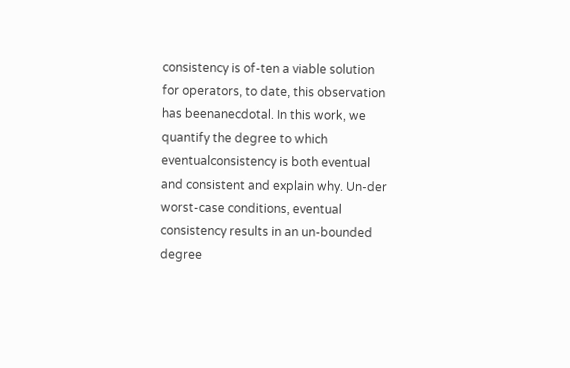consistency is of-ten a viable solution for operators, to date, this observation has beenanecdotal. In this work, we quantify the degree to which eventualconsistency is both eventual and consistent and explain why. Un-der worst-case conditions, eventual consistency results in an un-bounded degree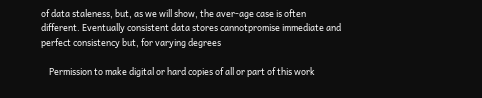of data staleness, but, as we will show, the aver-age case is often different. Eventually consistent data stores cannotpromise immediate and perfect consistency but, for varying degrees

    Permission to make digital or hard copies of all or part of this work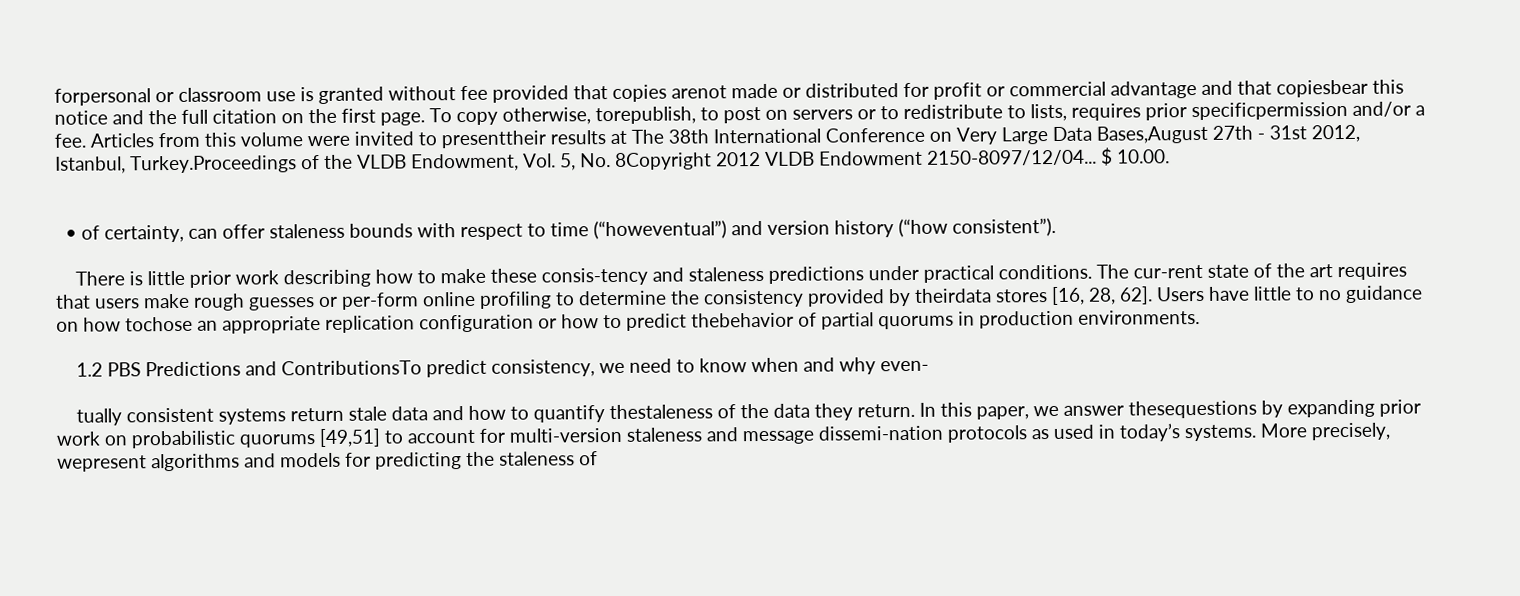forpersonal or classroom use is granted without fee provided that copies arenot made or distributed for profit or commercial advantage and that copiesbear this notice and the full citation on the first page. To copy otherwise, torepublish, to post on servers or to redistribute to lists, requires prior specificpermission and/or a fee. Articles from this volume were invited to presenttheir results at The 38th International Conference on Very Large Data Bases,August 27th - 31st 2012, Istanbul, Turkey.Proceedings of the VLDB Endowment, Vol. 5, No. 8Copyright 2012 VLDB Endowment 2150-8097/12/04... $ 10.00.


  • of certainty, can offer staleness bounds with respect to time (“howeventual”) and version history (“how consistent”).

    There is little prior work describing how to make these consis-tency and staleness predictions under practical conditions. The cur-rent state of the art requires that users make rough guesses or per-form online profiling to determine the consistency provided by theirdata stores [16, 28, 62]. Users have little to no guidance on how tochose an appropriate replication configuration or how to predict thebehavior of partial quorums in production environments.

    1.2 PBS Predictions and ContributionsTo predict consistency, we need to know when and why even-

    tually consistent systems return stale data and how to quantify thestaleness of the data they return. In this paper, we answer thesequestions by expanding prior work on probabilistic quorums [49,51] to account for multi-version staleness and message dissemi-nation protocols as used in today’s systems. More precisely, wepresent algorithms and models for predicting the staleness of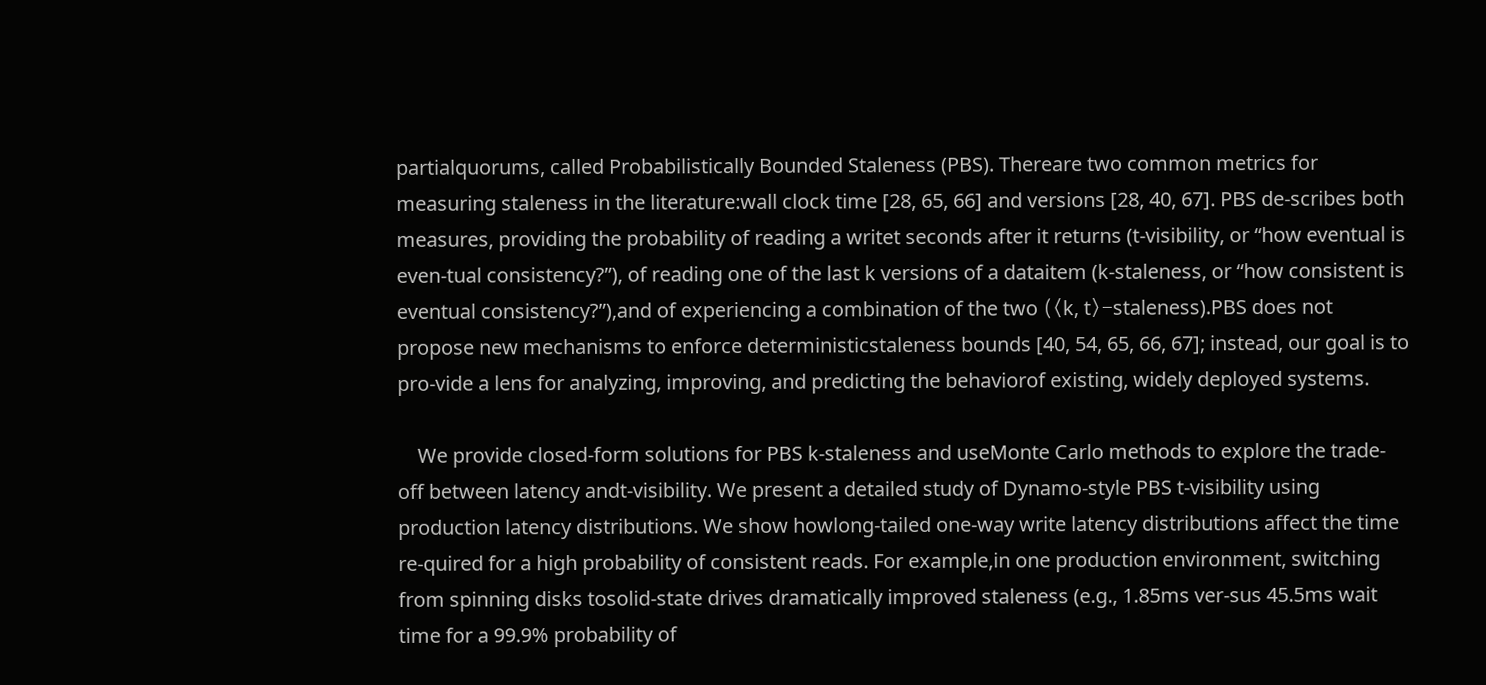partialquorums, called Probabilistically Bounded Staleness (PBS). Thereare two common metrics for measuring staleness in the literature:wall clock time [28, 65, 66] and versions [28, 40, 67]. PBS de-scribes both measures, providing the probability of reading a writet seconds after it returns (t-visibility, or “how eventual is even-tual consistency?”), of reading one of the last k versions of a dataitem (k-staleness, or “how consistent is eventual consistency?”),and of experiencing a combination of the two (〈k, t〉-staleness).PBS does not propose new mechanisms to enforce deterministicstaleness bounds [40, 54, 65, 66, 67]; instead, our goal is to pro-vide a lens for analyzing, improving, and predicting the behaviorof existing, widely deployed systems.

    We provide closed-form solutions for PBS k-staleness and useMonte Carlo methods to explore the trade-off between latency andt-visibility. We present a detailed study of Dynamo-style PBS t-visibility using production latency distributions. We show howlong-tailed one-way write latency distributions affect the time re-quired for a high probability of consistent reads. For example,in one production environment, switching from spinning disks tosolid-state drives dramatically improved staleness (e.g., 1.85ms ver-sus 45.5ms wait time for a 99.9% probability of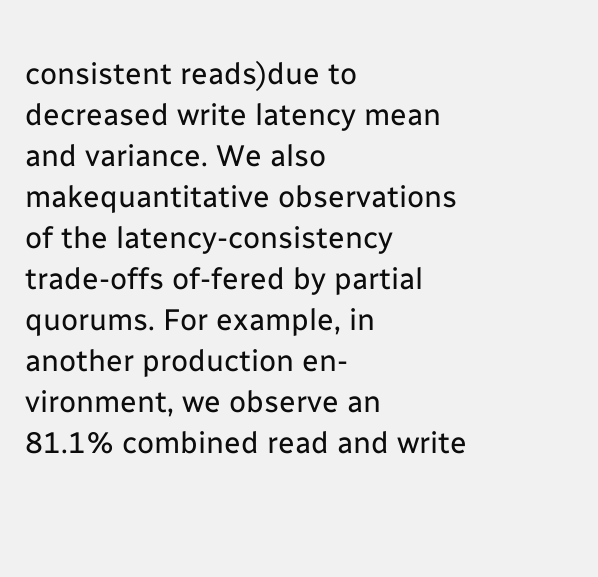consistent reads)due to decreased write latency mean and variance. We also makequantitative observations of the latency-consistency trade-offs of-fered by partial quorums. For example, in another production en-vironment, we observe an 81.1% combined read and write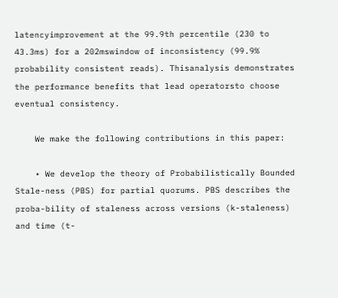latencyimprovement at the 99.9th percentile (230 to 43.3ms) for a 202mswindow of inconsistency (99.9% probability consistent reads). Thisanalysis demonstrates the performance benefits that lead operatorsto choose eventual consistency.

    We make the following contributions in this paper:

    • We develop the theory of Probabilistically Bounded Stale-ness (PBS) for partial quorums. PBS describes the proba-bility of staleness across versions (k-staleness) and time (t-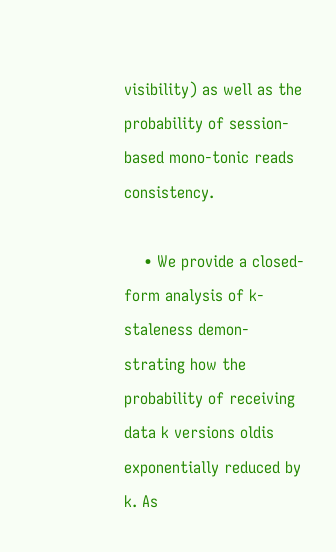visibility) as well as the probability of session-based mono-tonic reads consistency.

    • We provide a closed-form analysis of k-staleness demon-strating how the probability of receiving data k versions oldis exponentially reduced by k. As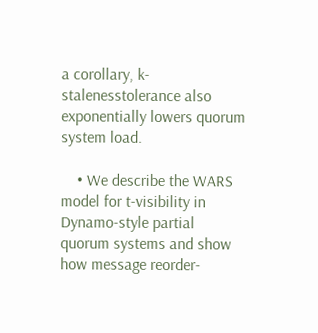a corollary, k-stalenesstolerance also exponentially lowers quorum system load.

    • We describe the WARS model for t-visibility in Dynamo-style partial quorum systems and show how message reorder-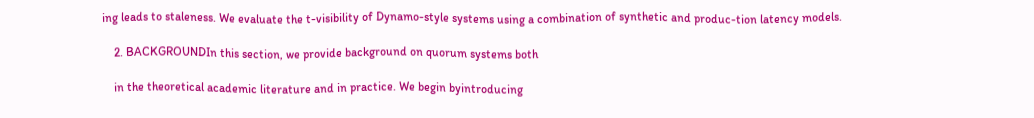ing leads to staleness. We evaluate the t-visibility of Dynamo-style systems using a combination of synthetic and produc-tion latency models.

    2. BACKGROUNDIn this section, we provide background on quorum systems both

    in the theoretical academic literature and in practice. We begin byintroducing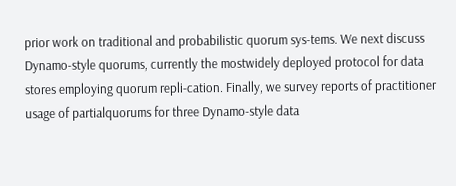prior work on traditional and probabilistic quorum sys-tems. We next discuss Dynamo-style quorums, currently the mostwidely deployed protocol for data stores employing quorum repli-cation. Finally, we survey reports of practitioner usage of partialquorums for three Dynamo-style data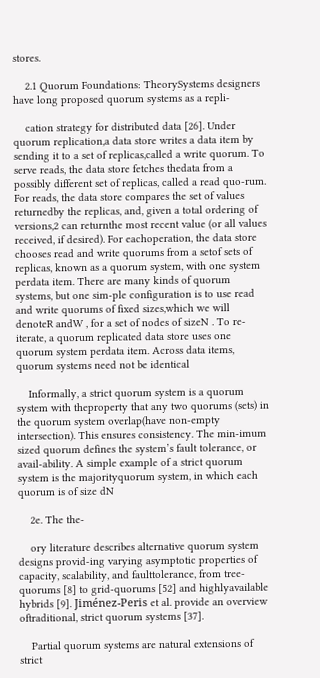stores.

    2.1 Quorum Foundations: TheorySystems designers have long proposed quorum systems as a repli-

    cation strategy for distributed data [26]. Under quorum replication,a data store writes a data item by sending it to a set of replicas,called a write quorum. To serve reads, the data store fetches thedata from a possibly different set of replicas, called a read quo-rum. For reads, the data store compares the set of values returnedby the replicas, and, given a total ordering of versions,2 can returnthe most recent value (or all values received, if desired). For eachoperation, the data store chooses read and write quorums from a setof sets of replicas, known as a quorum system, with one system perdata item. There are many kinds of quorum systems, but one sim-ple configuration is to use read and write quorums of fixed sizes,which we will denoteR andW , for a set of nodes of sizeN . To re-iterate, a quorum replicated data store uses one quorum system perdata item. Across data items, quorum systems need not be identical

    Informally, a strict quorum system is a quorum system with theproperty that any two quorums (sets) in the quorum system overlap(have non-empty intersection). This ensures consistency. The min-imum sized quorum defines the system’s fault tolerance, or avail-ability. A simple example of a strict quorum system is the majorityquorum system, in which each quorum is of size dN

    2e. The the-

    ory literature describes alternative quorum system designs provid-ing varying asymptotic properties of capacity, scalability, and faulttolerance, from tree-quorums [8] to grid-quorums [52] and highlyavailable hybrids [9]. Jiménez-Peris et al. provide an overview oftraditional, strict quorum systems [37].

    Partial quorum systems are natural extensions of strict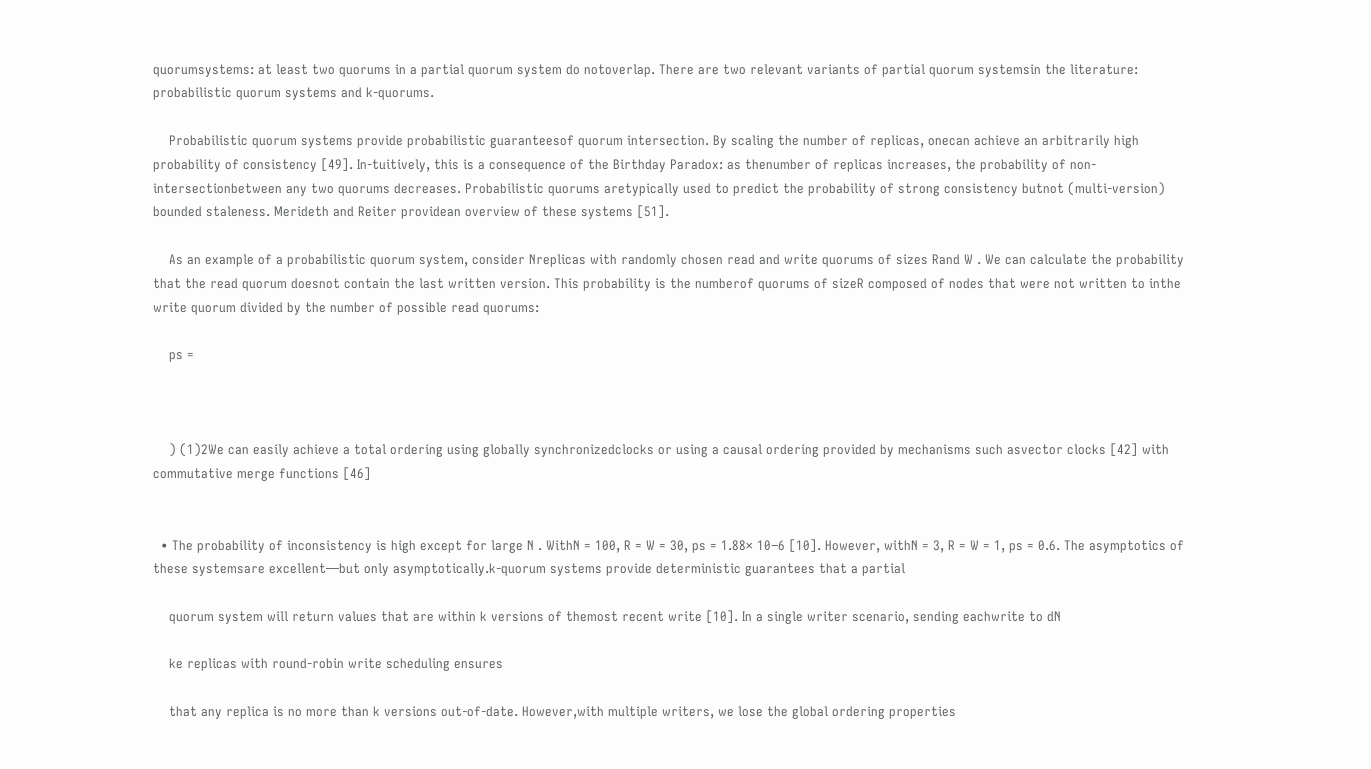quorumsystems: at least two quorums in a partial quorum system do notoverlap. There are two relevant variants of partial quorum systemsin the literature: probabilistic quorum systems and k-quorums.

    Probabilistic quorum systems provide probabilistic guaranteesof quorum intersection. By scaling the number of replicas, onecan achieve an arbitrarily high probability of consistency [49]. In-tuitively, this is a consequence of the Birthday Paradox: as thenumber of replicas increases, the probability of non-intersectionbetween any two quorums decreases. Probabilistic quorums aretypically used to predict the probability of strong consistency butnot (multi-version) bounded staleness. Merideth and Reiter providean overview of these systems [51].

    As an example of a probabilistic quorum system, consider Nreplicas with randomly chosen read and write quorums of sizes Rand W . We can calculate the probability that the read quorum doesnot contain the last written version. This probability is the numberof quorums of sizeR composed of nodes that were not written to inthe write quorum divided by the number of possible read quorums:

    ps =



    ) (1)2We can easily achieve a total ordering using globally synchronizedclocks or using a causal ordering provided by mechanisms such asvector clocks [42] with commutative merge functions [46]


  • The probability of inconsistency is high except for large N . WithN = 100, R = W = 30, ps = 1.88× 10−6 [10]. However, withN = 3, R = W = 1, ps = 0.6. The asymptotics of these systemsare excellent—but only asymptotically.k-quorum systems provide deterministic guarantees that a partial

    quorum system will return values that are within k versions of themost recent write [10]. In a single writer scenario, sending eachwrite to dN

    ke replicas with round-robin write scheduling ensures

    that any replica is no more than k versions out-of-date. However,with multiple writers, we lose the global ordering properties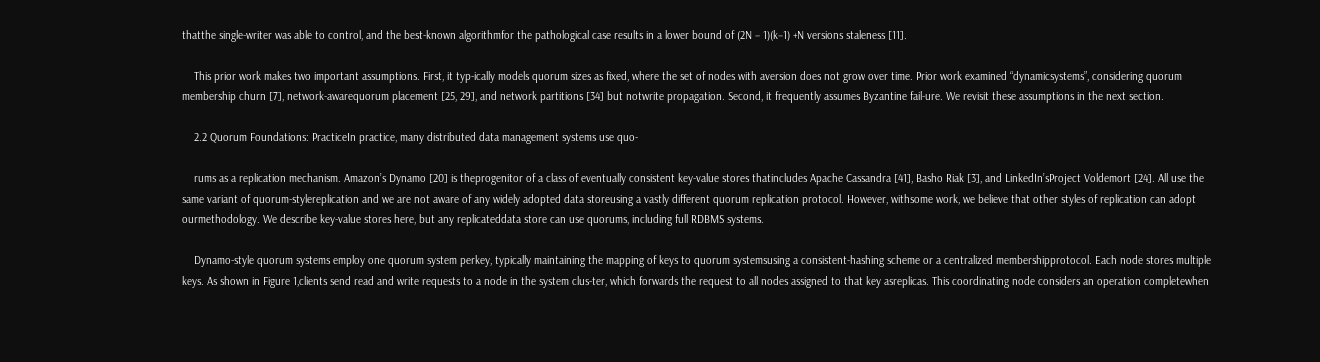thatthe single-writer was able to control, and the best-known algorithmfor the pathological case results in a lower bound of (2N − 1)(k−1) +N versions staleness [11].

    This prior work makes two important assumptions. First, it typ-ically models quorum sizes as fixed, where the set of nodes with aversion does not grow over time. Prior work examined “dynamicsystems”, considering quorum membership churn [7], network-awarequorum placement [25, 29], and network partitions [34] but notwrite propagation. Second, it frequently assumes Byzantine fail-ure. We revisit these assumptions in the next section.

    2.2 Quorum Foundations: PracticeIn practice, many distributed data management systems use quo-

    rums as a replication mechanism. Amazon’s Dynamo [20] is theprogenitor of a class of eventually consistent key-value stores thatincludes Apache Cassandra [41], Basho Riak [3], and LinkedIn’sProject Voldemort [24]. All use the same variant of quorum-stylereplication and we are not aware of any widely adopted data storeusing a vastly different quorum replication protocol. However, withsome work, we believe that other styles of replication can adopt ourmethodology. We describe key-value stores here, but any replicateddata store can use quorums, including full RDBMS systems.

    Dynamo-style quorum systems employ one quorum system perkey, typically maintaining the mapping of keys to quorum systemsusing a consistent-hashing scheme or a centralized membershipprotocol. Each node stores multiple keys. As shown in Figure 1,clients send read and write requests to a node in the system clus-ter, which forwards the request to all nodes assigned to that key asreplicas. This coordinating node considers an operation completewhen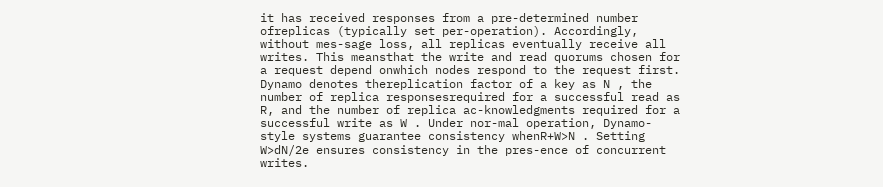it has received responses from a pre-determined number ofreplicas (typically set per-operation). Accordingly, without mes-sage loss, all replicas eventually receive all writes. This meansthat the write and read quorums chosen for a request depend onwhich nodes respond to the request first. Dynamo denotes thereplication factor of a key as N , the number of replica responsesrequired for a successful read as R, and the number of replica ac-knowledgments required for a successful write as W . Under nor-mal operation, Dynamo-style systems guarantee consistency whenR+W>N . Setting W>dN/2e ensures consistency in the pres-ence of concurrent writes.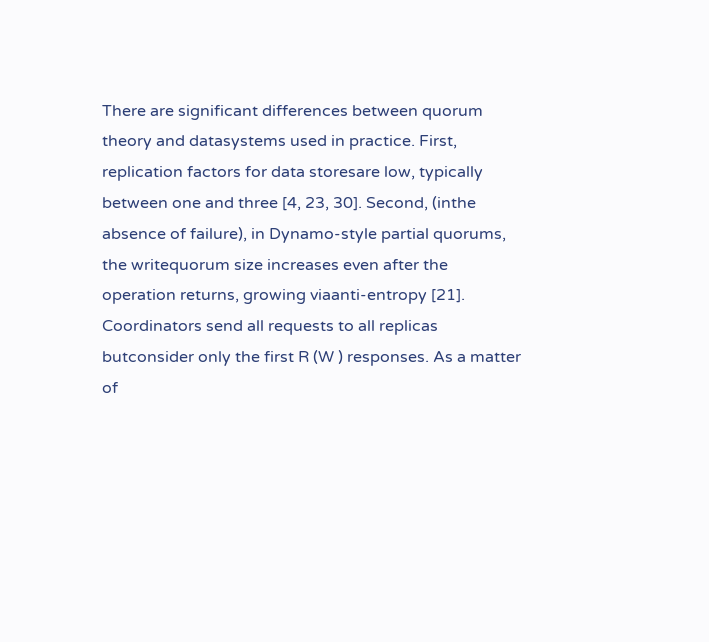There are significant differences between quorum theory and datasystems used in practice. First, replication factors for data storesare low, typically between one and three [4, 23, 30]. Second, (inthe absence of failure), in Dynamo-style partial quorums, the writequorum size increases even after the operation returns, growing viaanti-entropy [21]. Coordinators send all requests to all replicas butconsider only the first R (W ) responses. As a matter of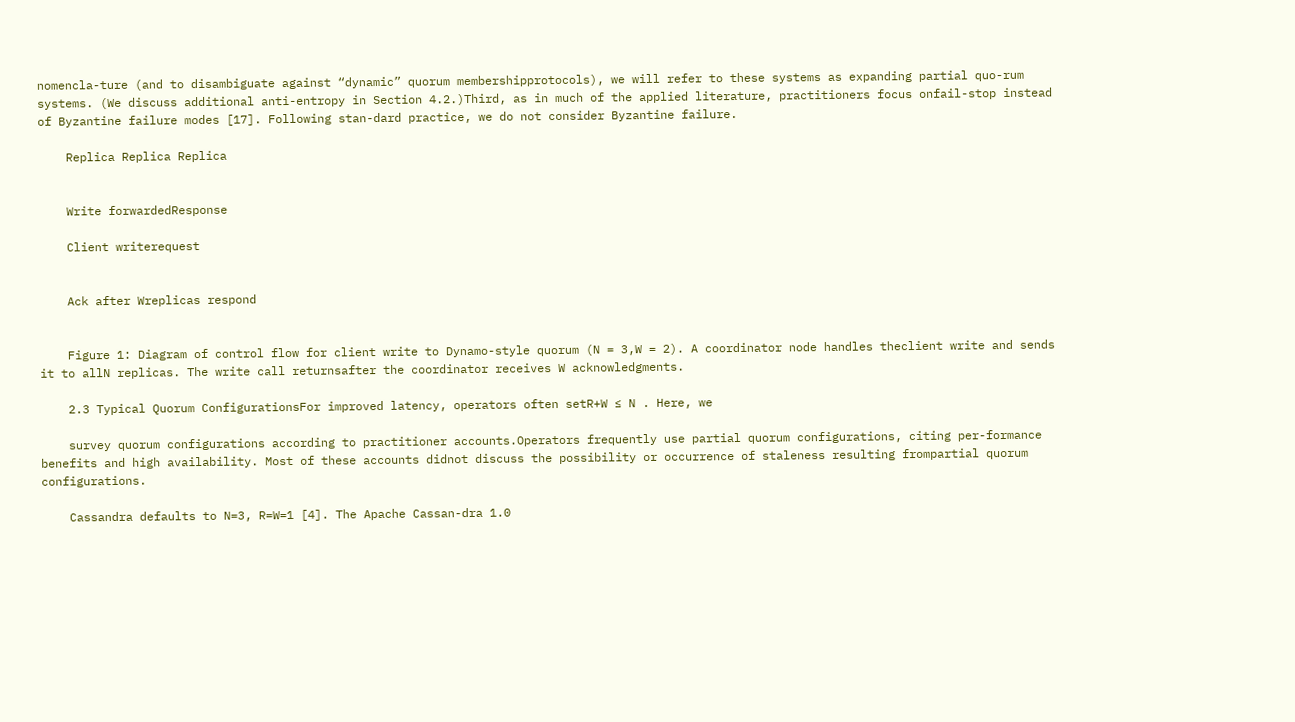nomencla-ture (and to disambiguate against “dynamic” quorum membershipprotocols), we will refer to these systems as expanding partial quo-rum systems. (We discuss additional anti-entropy in Section 4.2.)Third, as in much of the applied literature, practitioners focus onfail-stop instead of Byzantine failure modes [17]. Following stan-dard practice, we do not consider Byzantine failure.

    Replica Replica Replica


    Write forwardedResponse

    Client writerequest


    Ack after Wreplicas respond


    Figure 1: Diagram of control flow for client write to Dynamo-style quorum (N = 3,W = 2). A coordinator node handles theclient write and sends it to allN replicas. The write call returnsafter the coordinator receives W acknowledgments.

    2.3 Typical Quorum ConfigurationsFor improved latency, operators often setR+W ≤ N . Here, we

    survey quorum configurations according to practitioner accounts.Operators frequently use partial quorum configurations, citing per-formance benefits and high availability. Most of these accounts didnot discuss the possibility or occurrence of staleness resulting frompartial quorum configurations.

    Cassandra defaults to N=3, R=W=1 [4]. The Apache Cassan-dra 1.0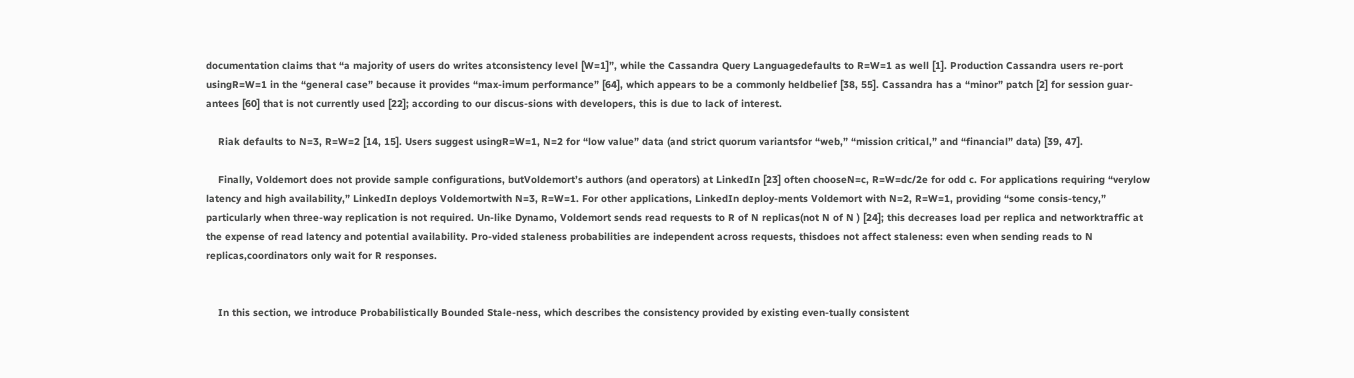documentation claims that “a majority of users do writes atconsistency level [W=1]”, while the Cassandra Query Languagedefaults to R=W=1 as well [1]. Production Cassandra users re-port usingR=W=1 in the “general case” because it provides “max-imum performance” [64], which appears to be a commonly heldbelief [38, 55]. Cassandra has a “minor” patch [2] for session guar-antees [60] that is not currently used [22]; according to our discus-sions with developers, this is due to lack of interest.

    Riak defaults to N=3, R=W=2 [14, 15]. Users suggest usingR=W=1, N=2 for “low value” data (and strict quorum variantsfor “web,” “mission critical,” and “financial” data) [39, 47].

    Finally, Voldemort does not provide sample configurations, butVoldemort’s authors (and operators) at LinkedIn [23] often chooseN=c, R=W=dc/2e for odd c. For applications requiring “verylow latency and high availability,” LinkedIn deploys Voldemortwith N=3, R=W=1. For other applications, LinkedIn deploy-ments Voldemort with N=2, R=W=1, providing “some consis-tency,” particularly when three-way replication is not required. Un-like Dynamo, Voldemort sends read requests to R of N replicas(not N of N ) [24]; this decreases load per replica and networktraffic at the expense of read latency and potential availability. Pro-vided staleness probabilities are independent across requests, thisdoes not affect staleness: even when sending reads to N replicas,coordinators only wait for R responses.


    In this section, we introduce Probabilistically Bounded Stale-ness, which describes the consistency provided by existing even-tually consistent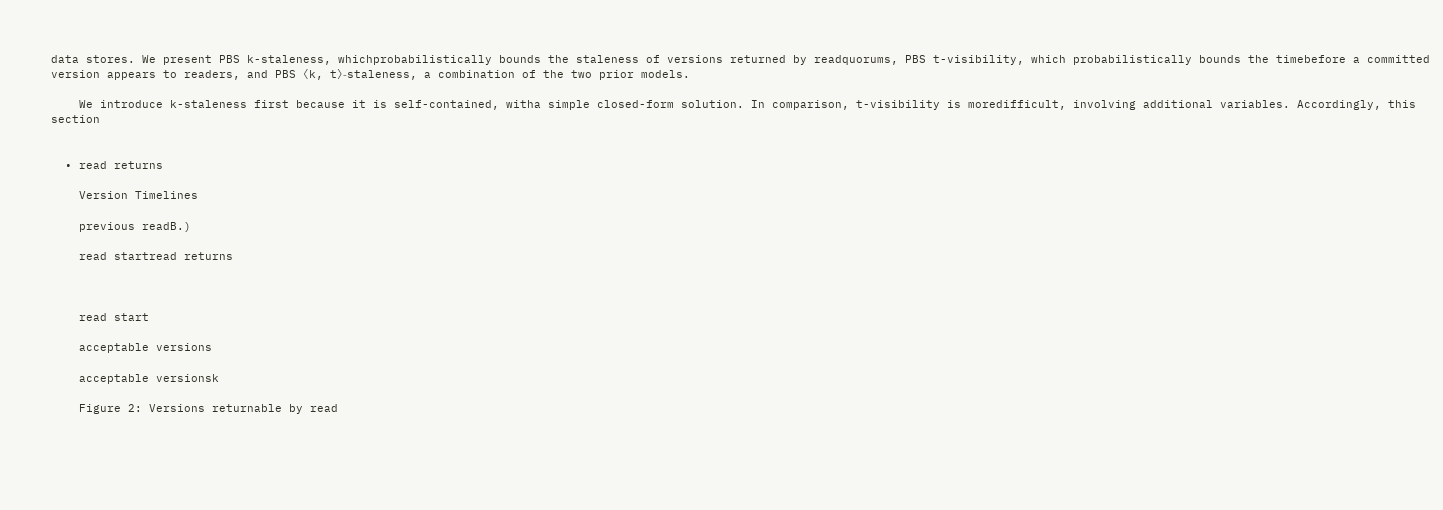data stores. We present PBS k-staleness, whichprobabilistically bounds the staleness of versions returned by readquorums, PBS t-visibility, which probabilistically bounds the timebefore a committed version appears to readers, and PBS 〈k, t〉-staleness, a combination of the two prior models.

    We introduce k-staleness first because it is self-contained, witha simple closed-form solution. In comparison, t-visibility is moredifficult, involving additional variables. Accordingly, this section


  • read returns

    Version Timelines

    previous readB.)

    read startread returns



    read start

    acceptable versions

    acceptable versionsk

    Figure 2: Versions returnable by read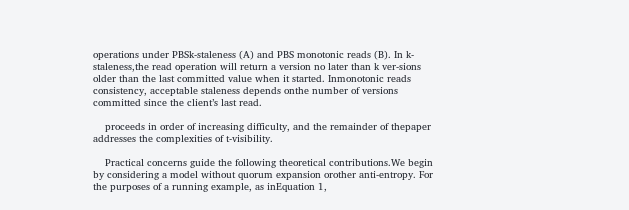operations under PBSk-staleness (A) and PBS monotonic reads (B). In k-staleness,the read operation will return a version no later than k ver-sions older than the last committed value when it started. Inmonotonic reads consistency, acceptable staleness depends onthe number of versions committed since the client’s last read.

    proceeds in order of increasing difficulty, and the remainder of thepaper addresses the complexities of t-visibility.

    Practical concerns guide the following theoretical contributions.We begin by considering a model without quorum expansion orother anti-entropy. For the purposes of a running example, as inEquation 1,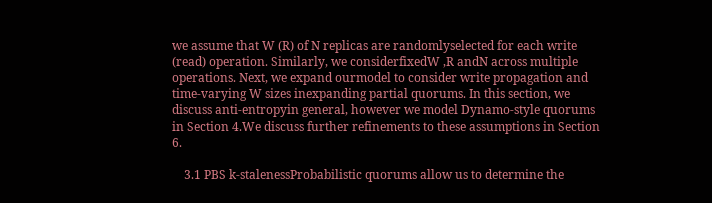we assume that W (R) of N replicas are randomlyselected for each write (read) operation. Similarly, we considerfixedW ,R andN across multiple operations. Next, we expand ourmodel to consider write propagation and time-varying W sizes inexpanding partial quorums. In this section, we discuss anti-entropyin general, however we model Dynamo-style quorums in Section 4.We discuss further refinements to these assumptions in Section 6.

    3.1 PBS k-stalenessProbabilistic quorums allow us to determine the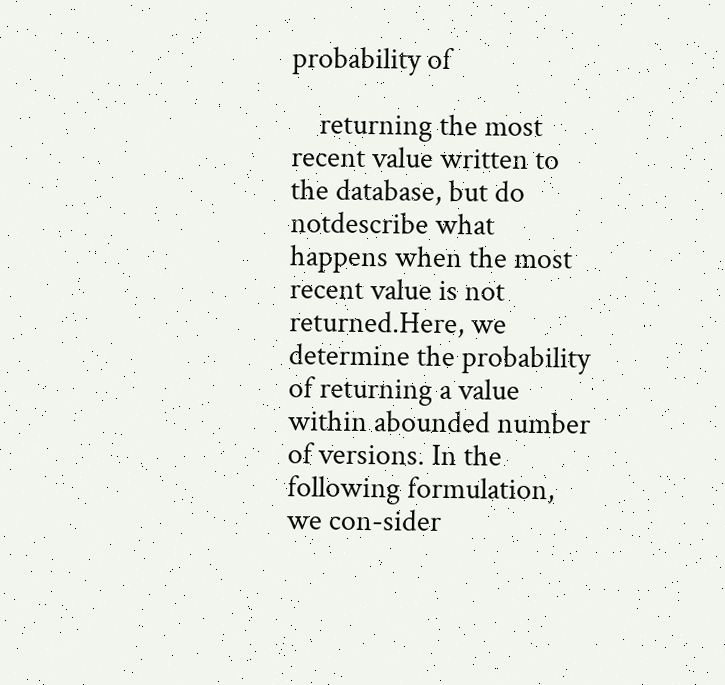probability of

    returning the most recent value written to the database, but do notdescribe what happens when the most recent value is not returned.Here, we determine the probability of returning a value within abounded number of versions. In the following formulation, we con-sider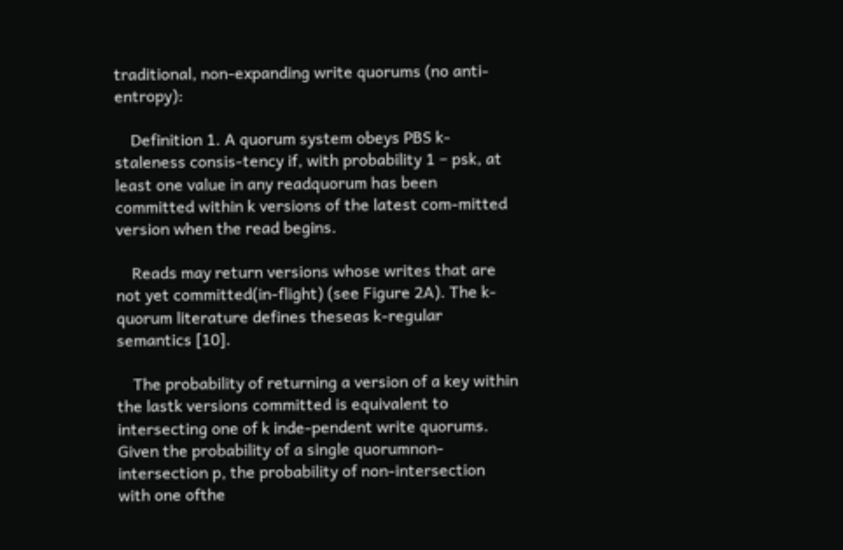traditional, non-expanding write quorums (no anti-entropy):

    Definition 1. A quorum system obeys PBS k-staleness consis-tency if, with probability 1 − psk, at least one value in any readquorum has been committed within k versions of the latest com-mitted version when the read begins.

    Reads may return versions whose writes that are not yet committed(in-flight) (see Figure 2A). The k-quorum literature defines theseas k-regular semantics [10].

    The probability of returning a version of a key within the lastk versions committed is equivalent to intersecting one of k inde-pendent write quorums. Given the probability of a single quorumnon-intersection p, the probability of non-intersection with one ofthe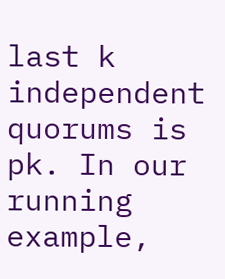last k independent quorums is pk. In our running example,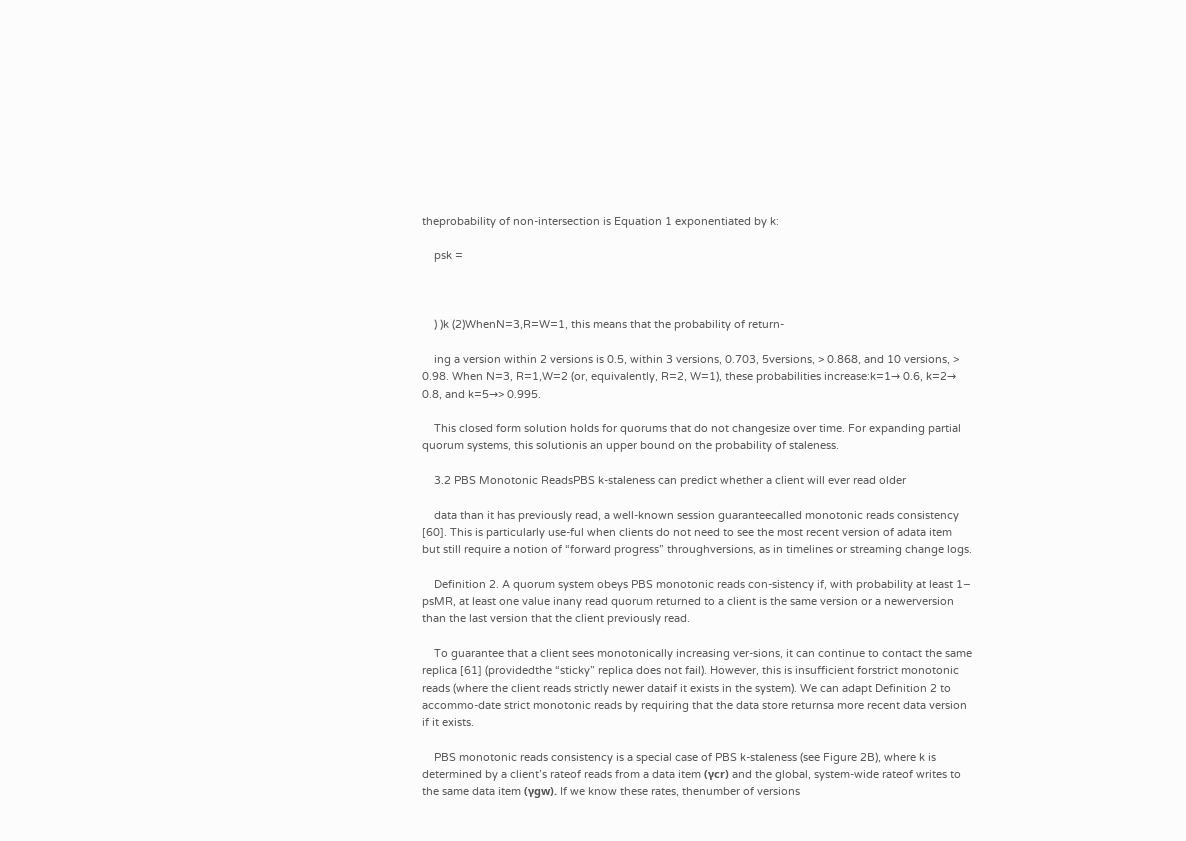theprobability of non-intersection is Equation 1 exponentiated by k:

    psk =



    ) )k (2)WhenN=3,R=W=1, this means that the probability of return-

    ing a version within 2 versions is 0.5, within 3 versions, 0.703, 5versions, > 0.868, and 10 versions, > 0.98. When N=3, R=1,W=2 (or, equivalently, R=2, W=1), these probabilities increase:k=1→ 0.6, k=2→ 0.8, and k=5→> 0.995.

    This closed form solution holds for quorums that do not changesize over time. For expanding partial quorum systems, this solutionis an upper bound on the probability of staleness.

    3.2 PBS Monotonic ReadsPBS k-staleness can predict whether a client will ever read older

    data than it has previously read, a well-known session guaranteecalled monotonic reads consistency [60]. This is particularly use-ful when clients do not need to see the most recent version of adata item but still require a notion of “forward progress” throughversions, as in timelines or streaming change logs.

    Definition 2. A quorum system obeys PBS monotonic reads con-sistency if, with probability at least 1− psMR, at least one value inany read quorum returned to a client is the same version or a newerversion than the last version that the client previously read.

    To guarantee that a client sees monotonically increasing ver-sions, it can continue to contact the same replica [61] (providedthe “sticky” replica does not fail). However, this is insufficient forstrict monotonic reads (where the client reads strictly newer dataif it exists in the system). We can adapt Definition 2 to accommo-date strict monotonic reads by requiring that the data store returnsa more recent data version if it exists.

    PBS monotonic reads consistency is a special case of PBS k-staleness (see Figure 2B), where k is determined by a client’s rateof reads from a data item (γcr) and the global, system-wide rateof writes to the same data item (γgw). If we know these rates, thenumber of versions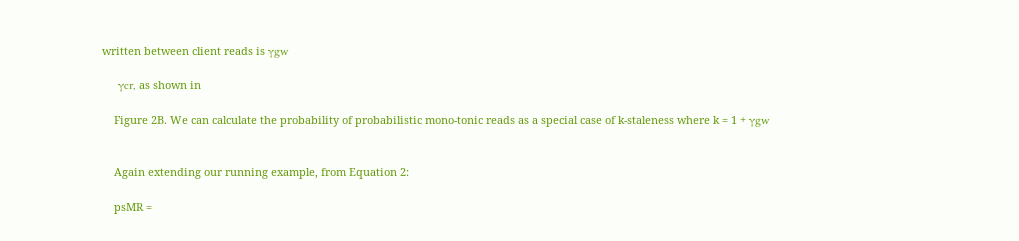written between client reads is γgw

    γcr, as shown in

    Figure 2B. We can calculate the probability of probabilistic mono-tonic reads as a special case of k-staleness where k = 1 + γgw


    Again extending our running example, from Equation 2:

    psMR =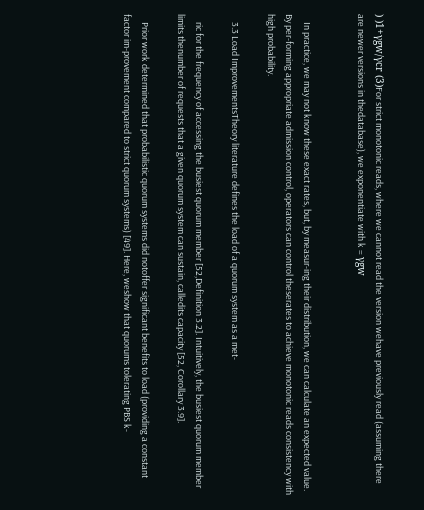) )1+γgw/γcr (3)For strict monotonic reads, where we cannot read the version wehave previously read (assuming there are newer versions in thedatabase), we exponentiate with k = γgw


    In practice, we may not know these exact rates, but, by measur-ing their distribution, we can calculate an expected value. By per-forming appropriate admission control, operators can control theserates to achieve monotonic reads consistency with high probability.

    3.3 Load ImprovementsTheory literature defines the load of a quorum system as a met-

    ric for the frequency of accessing the busiest quorum member [52,Definition 3.2]. Intuitively, the busiest quorum member limits thenumber of requests that a given quorum system can sustain, calledits capacity [52, Corollary 3.9].

    Prior work determined that probabilistic quorum systems did notoffer significant benefits to load (providing a constant factor im-provement compared to strict quorum systems) [49]. Here, weshow that quorums tolerating PBS k-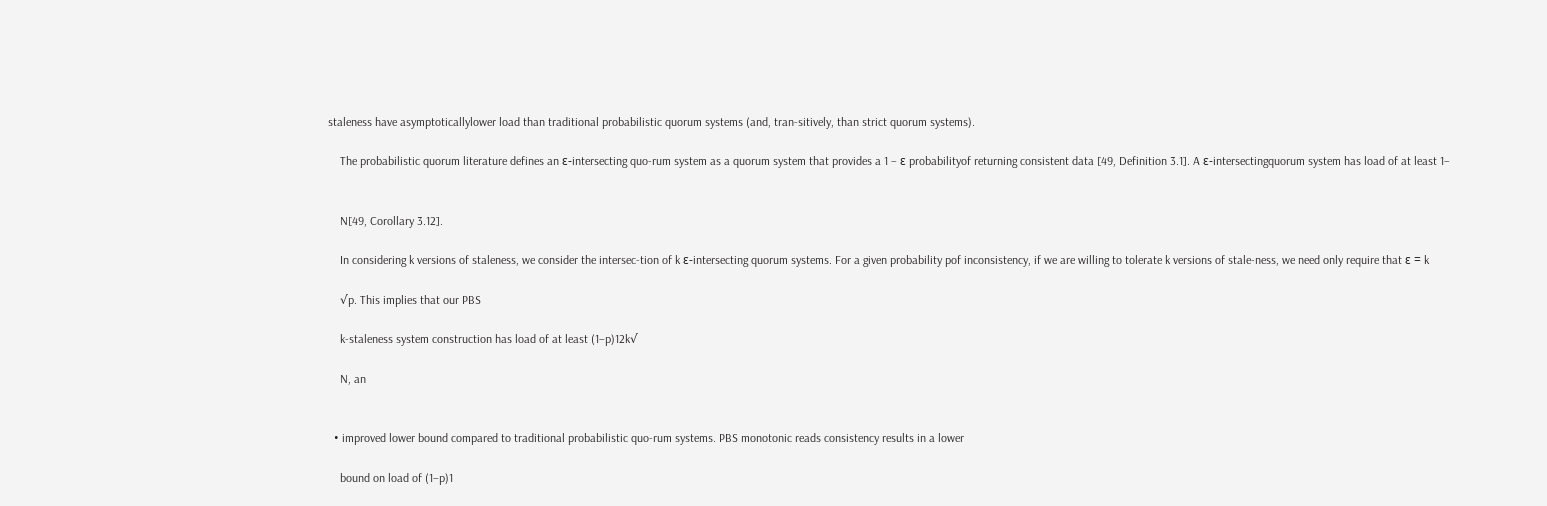staleness have asymptoticallylower load than traditional probabilistic quorum systems (and, tran-sitively, than strict quorum systems).

    The probabilistic quorum literature defines an ε-intersecting quo-rum system as a quorum system that provides a 1 − ε probabilityof returning consistent data [49, Definition 3.1]. A ε-intersectingquorum system has load of at least 1−


    N[49, Corollary 3.12].

    In considering k versions of staleness, we consider the intersec-tion of k ε-intersecting quorum systems. For a given probability pof inconsistency, if we are willing to tolerate k versions of stale-ness, we need only require that ε = k

    √p. This implies that our PBS

    k-staleness system construction has load of at least (1−p)12k√

    N, an


  • improved lower bound compared to traditional probabilistic quo-rum systems. PBS monotonic reads consistency results in a lower

    bound on load of (1−p)1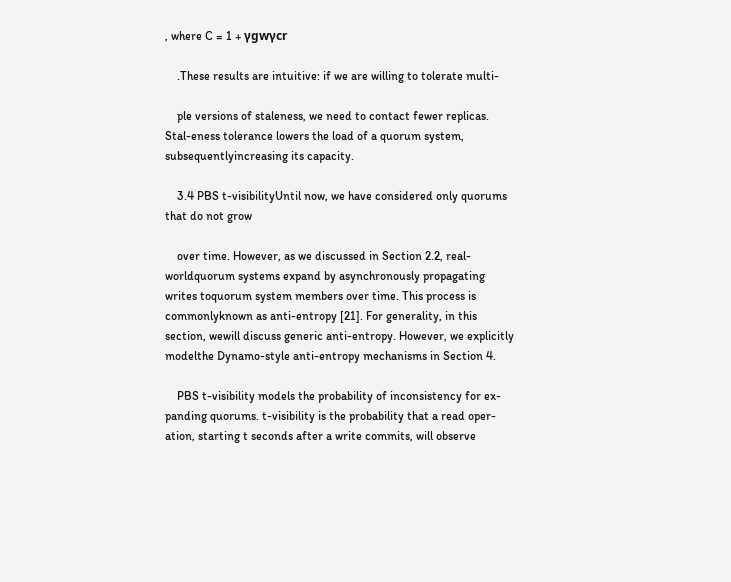, where C = 1 + γgwγcr

    .These results are intuitive: if we are willing to tolerate multi-

    ple versions of staleness, we need to contact fewer replicas. Stal-eness tolerance lowers the load of a quorum system, subsequentlyincreasing its capacity.

    3.4 PBS t-visibilityUntil now, we have considered only quorums that do not grow

    over time. However, as we discussed in Section 2.2, real-worldquorum systems expand by asynchronously propagating writes toquorum system members over time. This process is commonlyknown as anti-entropy [21]. For generality, in this section, wewill discuss generic anti-entropy. However, we explicitly modelthe Dynamo-style anti-entropy mechanisms in Section 4.

    PBS t-visibility models the probability of inconsistency for ex-panding quorums. t-visibility is the probability that a read oper-ation, starting t seconds after a write commits, will observe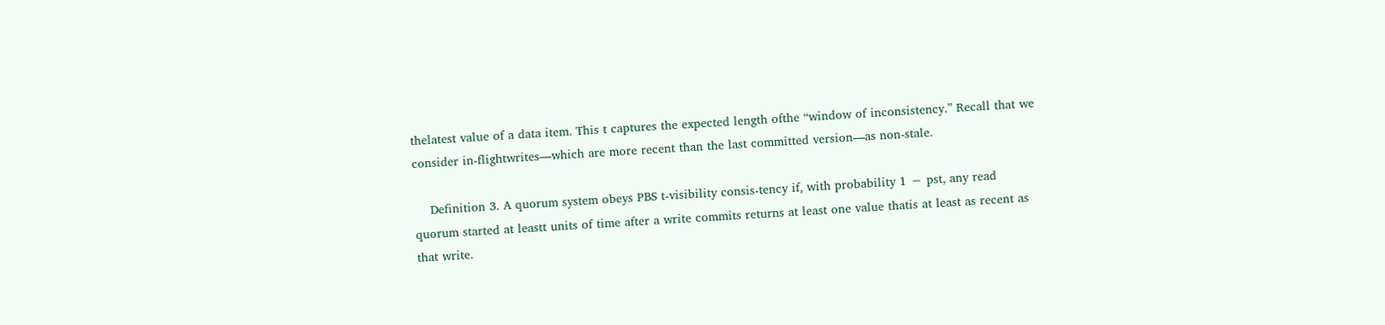thelatest value of a data item. This t captures the expected length ofthe “window of inconsistency.” Recall that we consider in-flightwrites—which are more recent than the last committed version—as non-stale.

    Definition 3. A quorum system obeys PBS t-visibility consis-tency if, with probability 1 − pst, any read quorum started at leastt units of time after a write commits returns at least one value thatis at least as recent as that write.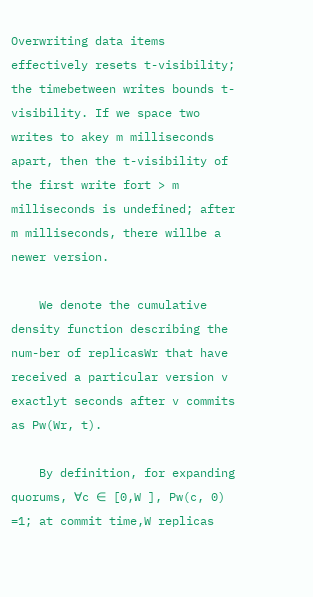Overwriting data items effectively resets t-visibility; the timebetween writes bounds t-visibility. If we space two writes to akey m milliseconds apart, then the t-visibility of the first write fort > m milliseconds is undefined; after m milliseconds, there willbe a newer version.

    We denote the cumulative density function describing the num-ber of replicasWr that have received a particular version v exactlyt seconds after v commits as Pw(Wr, t).

    By definition, for expanding quorums, ∀c ∈ [0,W ], Pw(c, 0) =1; at commit time,W replicas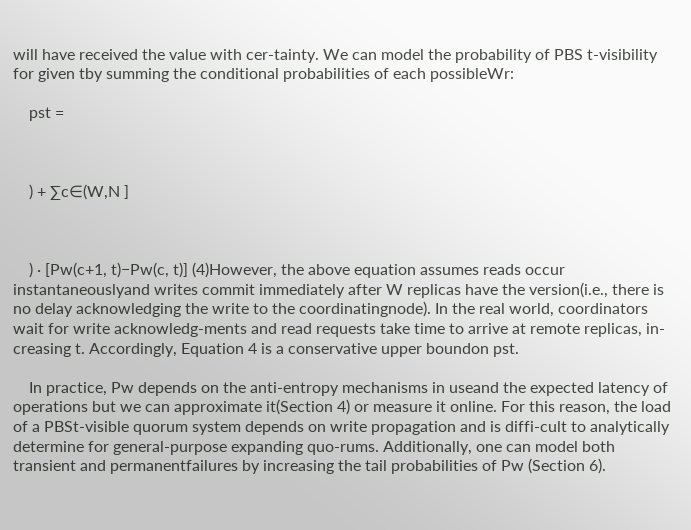will have received the value with cer-tainty. We can model the probability of PBS t-visibility for given tby summing the conditional probabilities of each possibleWr:

    pst =



    ) + ∑c∈(W,N ]



    ) · [Pw(c+1, t)−Pw(c, t)] (4)However, the above equation assumes reads occur instantaneouslyand writes commit immediately after W replicas have the version(i.e., there is no delay acknowledging the write to the coordinatingnode). In the real world, coordinators wait for write acknowledg-ments and read requests take time to arrive at remote replicas, in-creasing t. Accordingly, Equation 4 is a conservative upper boundon pst.

    In practice, Pw depends on the anti-entropy mechanisms in useand the expected latency of operations but we can approximate it(Section 4) or measure it online. For this reason, the load of a PBSt-visible quorum system depends on write propagation and is diffi-cult to analytically determine for general-purpose expanding quo-rums. Additionally, one can model both transient and permanentfailures by increasing the tail probabilities of Pw (Section 6).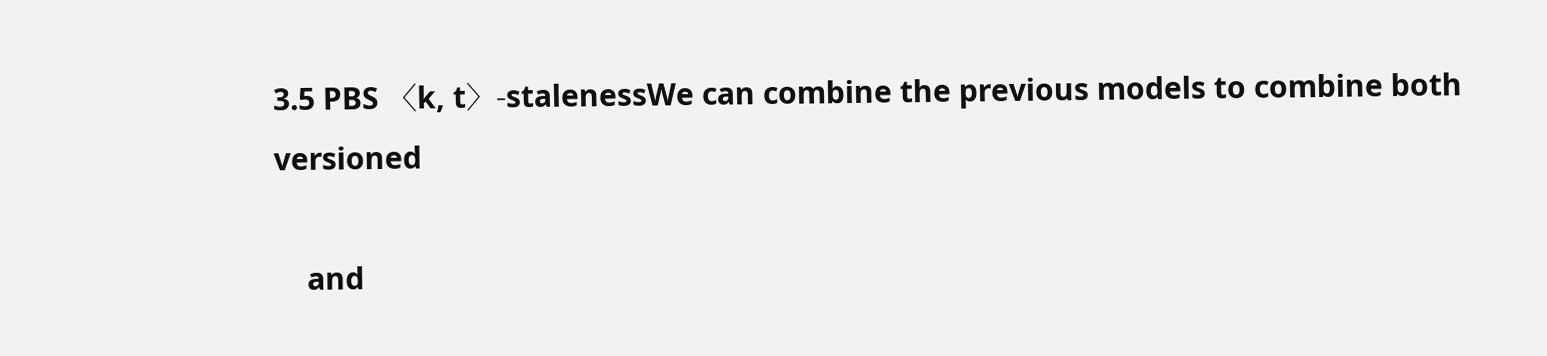3.5 PBS 〈k, t〉-stalenessWe can combine the previous models to combine both versioned

    and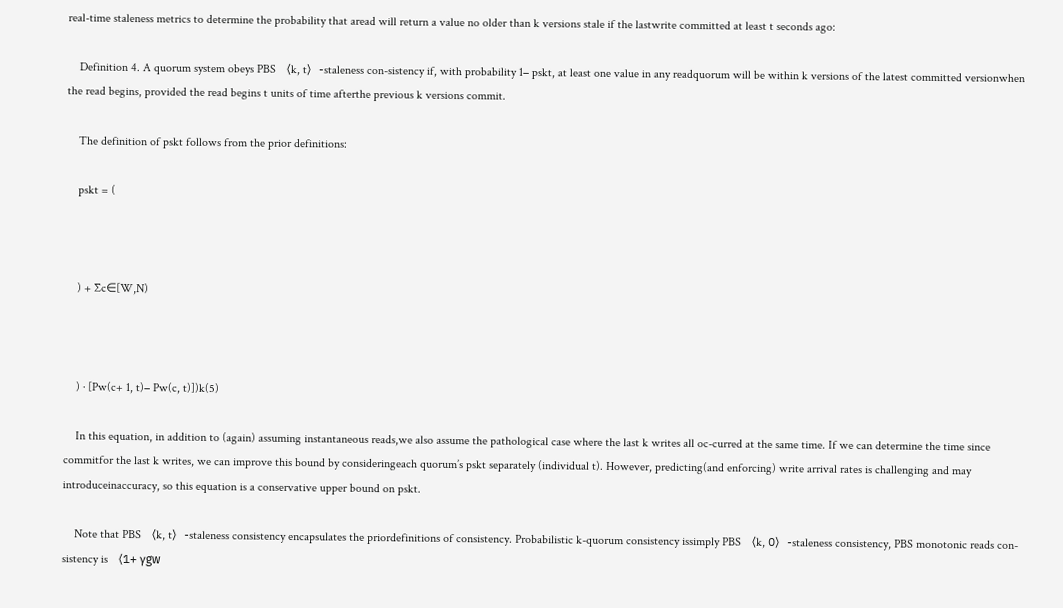real-time staleness metrics to determine the probability that aread will return a value no older than k versions stale if the lastwrite committed at least t seconds ago:

    Definition 4. A quorum system obeys PBS 〈k, t〉-staleness con-sistency if, with probability 1− pskt, at least one value in any readquorum will be within k versions of the latest committed versionwhen the read begins, provided the read begins t units of time afterthe previous k versions commit.

    The definition of pskt follows from the prior definitions:

    pskt = (



    ) + ∑c∈[W,N)



    ) · [Pw(c+ 1, t)− Pw(c, t)])k(5)

    In this equation, in addition to (again) assuming instantaneous reads,we also assume the pathological case where the last k writes all oc-curred at the same time. If we can determine the time since commitfor the last k writes, we can improve this bound by consideringeach quorum’s pskt separately (individual t). However, predicting(and enforcing) write arrival rates is challenging and may introduceinaccuracy, so this equation is a conservative upper bound on pskt.

    Note that PBS 〈k, t〉-staleness consistency encapsulates the priordefinitions of consistency. Probabilistic k-quorum consistency issimply PBS 〈k, 0〉-staleness consistency, PBS monotonic reads con-sistency is 〈1+ γgw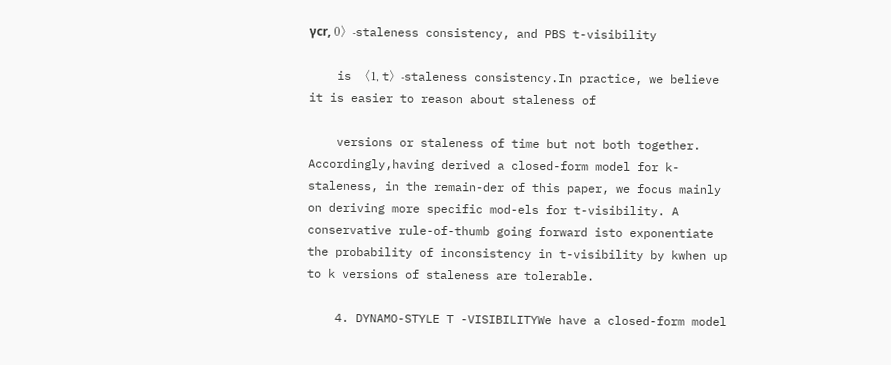γcr, 0〉-staleness consistency, and PBS t-visibility

    is 〈1, t〉-staleness consistency.In practice, we believe it is easier to reason about staleness of

    versions or staleness of time but not both together. Accordingly,having derived a closed-form model for k-staleness, in the remain-der of this paper, we focus mainly on deriving more specific mod-els for t-visibility. A conservative rule-of-thumb going forward isto exponentiate the probability of inconsistency in t-visibility by kwhen up to k versions of staleness are tolerable.

    4. DYNAMO-STYLE T -VISIBILITYWe have a closed-form model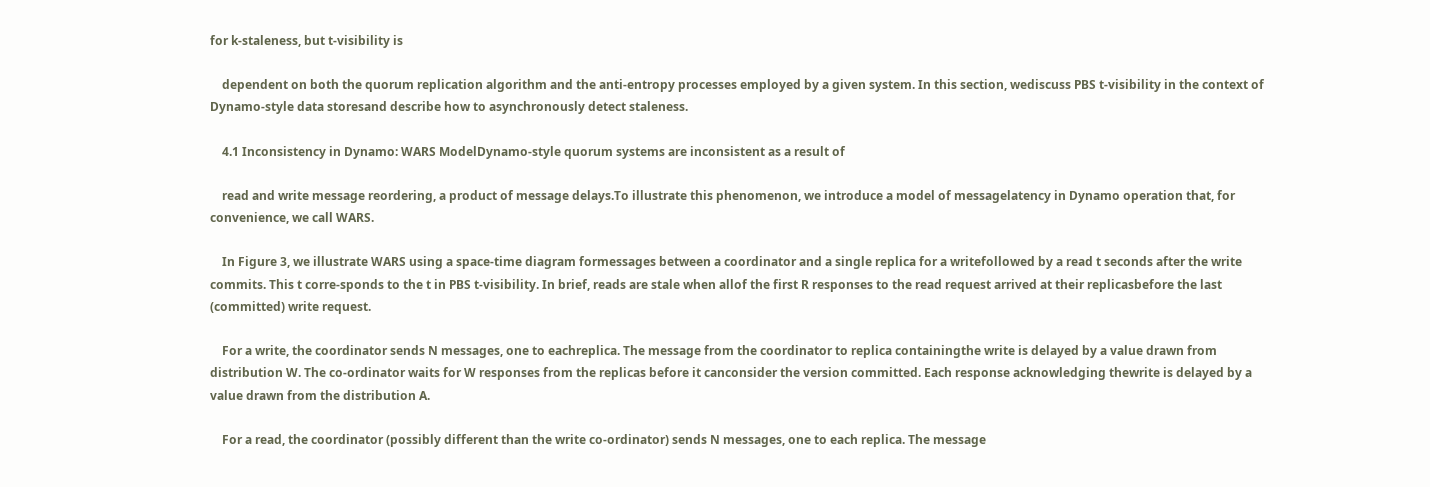for k-staleness, but t-visibility is

    dependent on both the quorum replication algorithm and the anti-entropy processes employed by a given system. In this section, wediscuss PBS t-visibility in the context of Dynamo-style data storesand describe how to asynchronously detect staleness.

    4.1 Inconsistency in Dynamo: WARS ModelDynamo-style quorum systems are inconsistent as a result of

    read and write message reordering, a product of message delays.To illustrate this phenomenon, we introduce a model of messagelatency in Dynamo operation that, for convenience, we call WARS.

    In Figure 3, we illustrate WARS using a space-time diagram formessages between a coordinator and a single replica for a writefollowed by a read t seconds after the write commits. This t corre-sponds to the t in PBS t-visibility. In brief, reads are stale when allof the first R responses to the read request arrived at their replicasbefore the last (committed) write request.

    For a write, the coordinator sends N messages, one to eachreplica. The message from the coordinator to replica containingthe write is delayed by a value drawn from distribution W. The co-ordinator waits for W responses from the replicas before it canconsider the version committed. Each response acknowledging thewrite is delayed by a value drawn from the distribution A.

    For a read, the coordinator (possibly different than the write co-ordinator) sends N messages, one to each replica. The message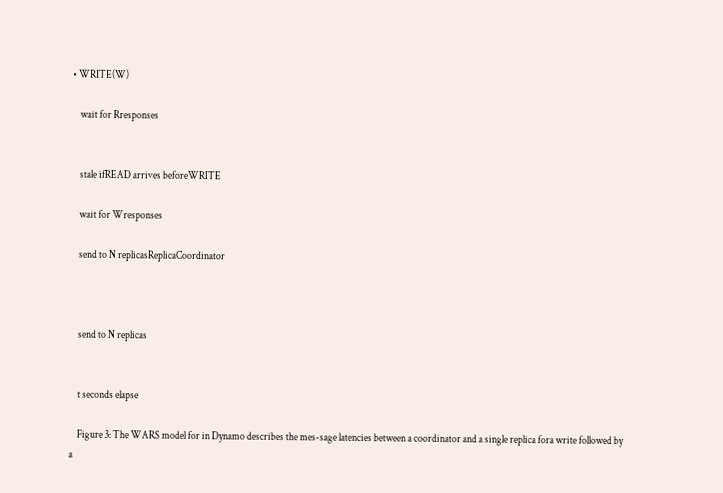• WRITE(W)

    wait for Rresponses


    stale ifREAD arrives beforeWRITE

    wait for Wresponses

    send to N replicasReplicaCoordinator



    send to N replicas


    t seconds elapse

    Figure 3: The WARS model for in Dynamo describes the mes-sage latencies between a coordinator and a single replica fora write followed by a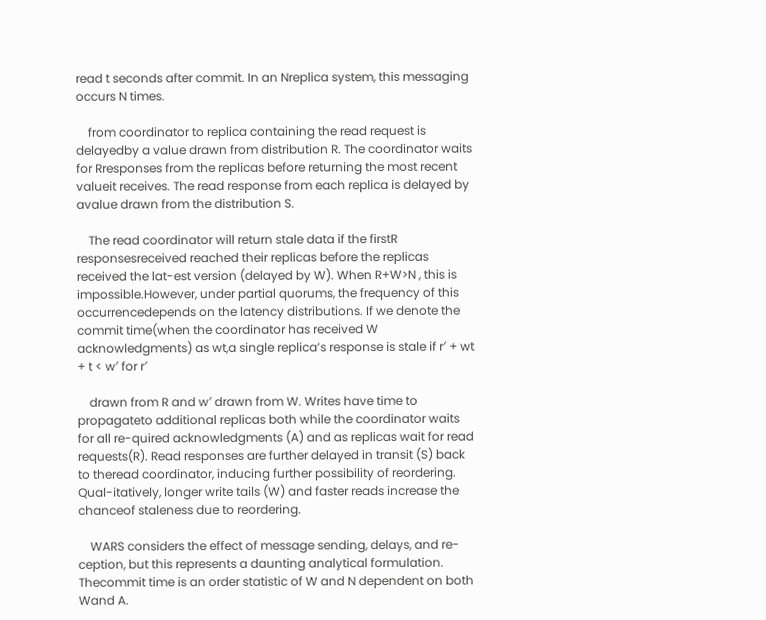read t seconds after commit. In an Nreplica system, this messaging occurs N times.

    from coordinator to replica containing the read request is delayedby a value drawn from distribution R. The coordinator waits for Rresponses from the replicas before returning the most recent valueit receives. The read response from each replica is delayed by avalue drawn from the distribution S.

    The read coordinator will return stale data if the firstR responsesreceived reached their replicas before the replicas received the lat-est version (delayed by W). When R+W>N , this is impossible.However, under partial quorums, the frequency of this occurrencedepends on the latency distributions. If we denote the commit time(when the coordinator has received W acknowledgments) as wt,a single replica’s response is stale if r′ + wt + t < w′ for r′

    drawn from R and w′ drawn from W. Writes have time to propagateto additional replicas both while the coordinator waits for all re-quired acknowledgments (A) and as replicas wait for read requests(R). Read responses are further delayed in transit (S) back to theread coordinator, inducing further possibility of reordering. Qual-itatively, longer write tails (W) and faster reads increase the chanceof staleness due to reordering.

    WARS considers the effect of message sending, delays, and re-ception, but this represents a daunting analytical formulation. Thecommit time is an order statistic of W and N dependent on both Wand A.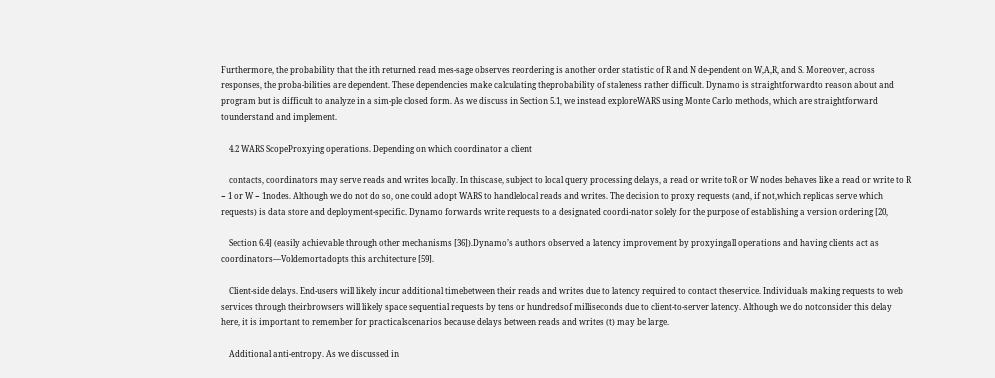Furthermore, the probability that the ith returned read mes-sage observes reordering is another order statistic of R and N de-pendent on W,A,R, and S. Moreover, across responses, the proba-bilities are dependent. These dependencies make calculating theprobability of staleness rather difficult. Dynamo is straightforwardto reason about and program but is difficult to analyze in a sim-ple closed form. As we discuss in Section 5.1, we instead exploreWARS using Monte Carlo methods, which are straightforward tounderstand and implement.

    4.2 WARS ScopeProxying operations. Depending on which coordinator a client

    contacts, coordinators may serve reads and writes locally. In thiscase, subject to local query processing delays, a read or write toR or W nodes behaves like a read or write to R − 1 or W − 1nodes. Although we do not do so, one could adopt WARS to handlelocal reads and writes. The decision to proxy requests (and, if not,which replicas serve which requests) is data store and deployment-specific. Dynamo forwards write requests to a designated coordi-nator solely for the purpose of establishing a version ordering [20,

    Section 6.4] (easily achievable through other mechanisms [36]).Dynamo’s authors observed a latency improvement by proxyingall operations and having clients act as coordinators—Voldemortadopts this architecture [59].

    Client-side delays. End-users will likely incur additional timebetween their reads and writes due to latency required to contact theservice. Individuals making requests to web services through theirbrowsers will likely space sequential requests by tens or hundredsof milliseconds due to client-to-server latency. Although we do notconsider this delay here, it is important to remember for practicalscenarios because delays between reads and writes (t) may be large.

    Additional anti-entropy. As we discussed in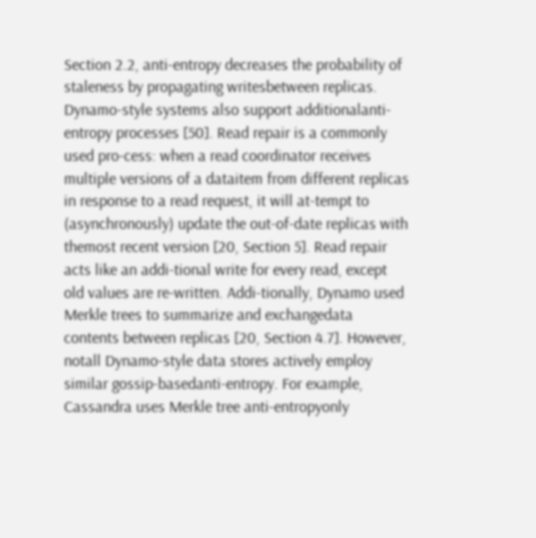Section 2.2, anti-entropy decreases the probability of staleness by propagating writesbetween replicas. Dynamo-style systems also support additionalanti-entropy processes [50]. Read repair is a commonly used pro-cess: when a read coordinator receives multiple versions of a dataitem from different replicas in response to a read request, it will at-tempt to (asynchronously) update the out-of-date replicas with themost recent version [20, Section 5]. Read repair acts like an addi-tional write for every read, except old values are re-written. Addi-tionally, Dynamo used Merkle trees to summarize and exchangedata contents between replicas [20, Section 4.7]. However, notall Dynamo-style data stores actively employ similar gossip-basedanti-entropy. For example, Cassandra uses Merkle tree anti-entropyonly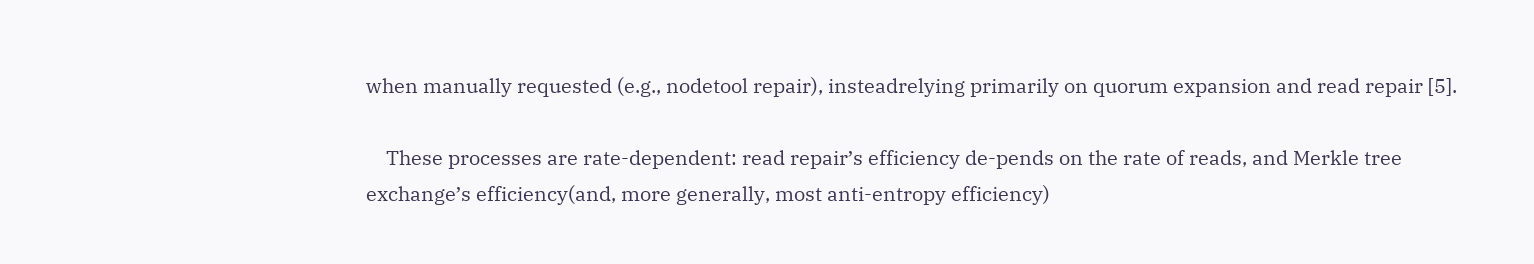when manually requested (e.g., nodetool repair), insteadrelying primarily on quorum expansion and read repair [5].

    These processes are rate-dependent: read repair’s efficiency de-pends on the rate of reads, and Merkle tree exchange’s efficiency(and, more generally, most anti-entropy efficiency)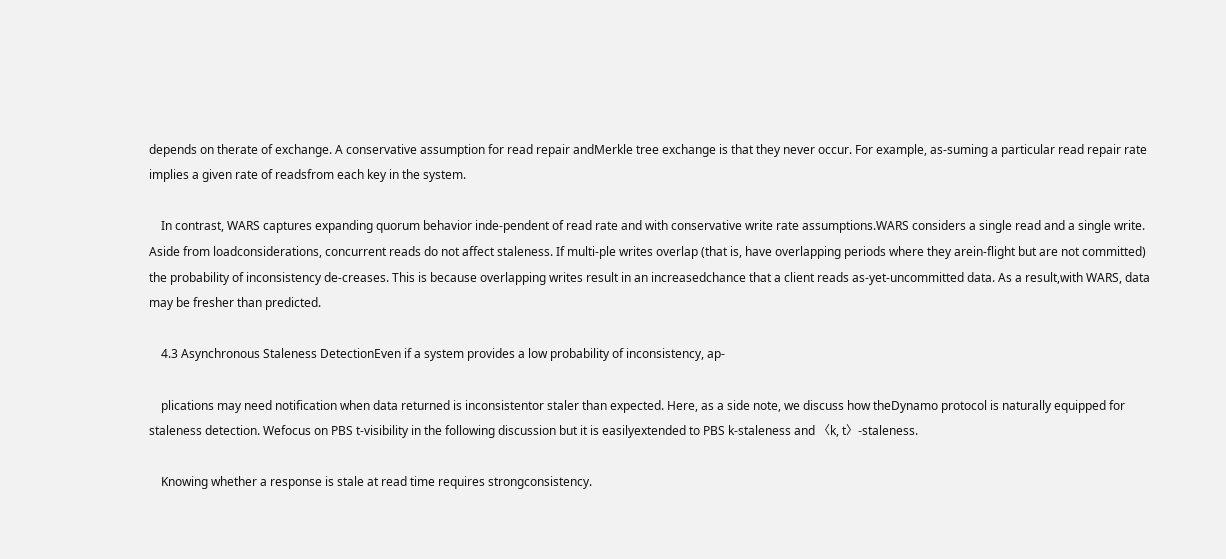depends on therate of exchange. A conservative assumption for read repair andMerkle tree exchange is that they never occur. For example, as-suming a particular read repair rate implies a given rate of readsfrom each key in the system.

    In contrast, WARS captures expanding quorum behavior inde-pendent of read rate and with conservative write rate assumptions.WARS considers a single read and a single write. Aside from loadconsiderations, concurrent reads do not affect staleness. If multi-ple writes overlap (that is, have overlapping periods where they arein-flight but are not committed) the probability of inconsistency de-creases. This is because overlapping writes result in an increasedchance that a client reads as-yet-uncommitted data. As a result,with WARS, data may be fresher than predicted.

    4.3 Asynchronous Staleness DetectionEven if a system provides a low probability of inconsistency, ap-

    plications may need notification when data returned is inconsistentor staler than expected. Here, as a side note, we discuss how theDynamo protocol is naturally equipped for staleness detection. Wefocus on PBS t-visibility in the following discussion but it is easilyextended to PBS k-staleness and 〈k, t〉-staleness.

    Knowing whether a response is stale at read time requires strongconsistency.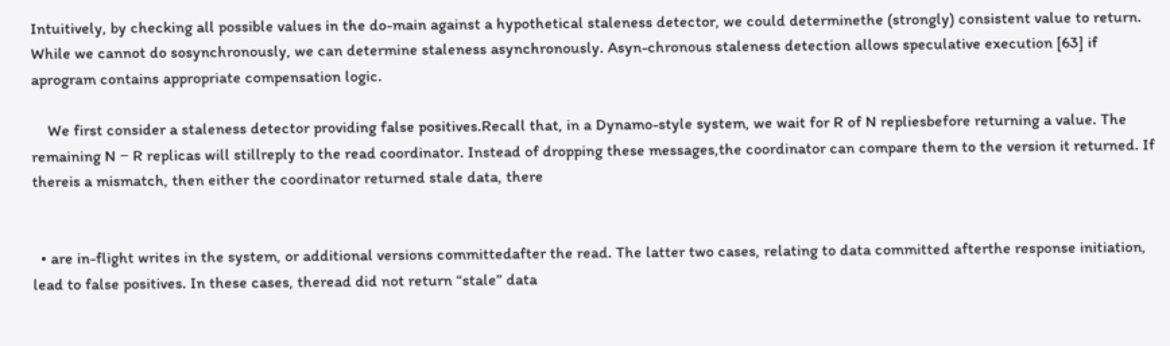Intuitively, by checking all possible values in the do-main against a hypothetical staleness detector, we could determinethe (strongly) consistent value to return. While we cannot do sosynchronously, we can determine staleness asynchronously. Asyn-chronous staleness detection allows speculative execution [63] if aprogram contains appropriate compensation logic.

    We first consider a staleness detector providing false positives.Recall that, in a Dynamo-style system, we wait for R of N repliesbefore returning a value. The remaining N − R replicas will stillreply to the read coordinator. Instead of dropping these messages,the coordinator can compare them to the version it returned. If thereis a mismatch, then either the coordinator returned stale data, there


  • are in-flight writes in the system, or additional versions committedafter the read. The latter two cases, relating to data committed afterthe response initiation, lead to false positives. In these cases, theread did not return “stale” data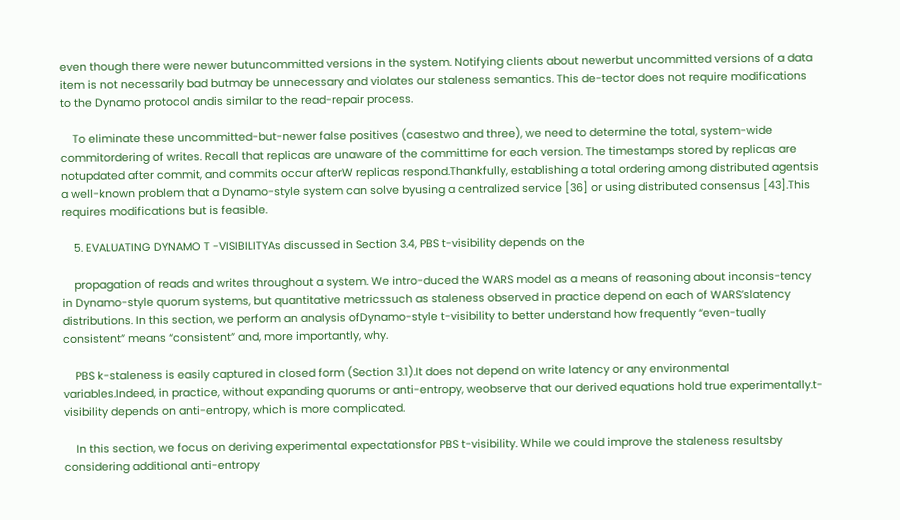even though there were newer butuncommitted versions in the system. Notifying clients about newerbut uncommitted versions of a data item is not necessarily bad butmay be unnecessary and violates our staleness semantics. This de-tector does not require modifications to the Dynamo protocol andis similar to the read-repair process.

    To eliminate these uncommitted-but-newer false positives (casestwo and three), we need to determine the total, system-wide commitordering of writes. Recall that replicas are unaware of the committime for each version. The timestamps stored by replicas are notupdated after commit, and commits occur afterW replicas respond.Thankfully, establishing a total ordering among distributed agentsis a well-known problem that a Dynamo-style system can solve byusing a centralized service [36] or using distributed consensus [43].This requires modifications but is feasible.

    5. EVALUATING DYNAMO T -VISIBILITYAs discussed in Section 3.4, PBS t-visibility depends on the

    propagation of reads and writes throughout a system. We intro-duced the WARS model as a means of reasoning about inconsis-tency in Dynamo-style quorum systems, but quantitative metricssuch as staleness observed in practice depend on each of WARS’slatency distributions. In this section, we perform an analysis ofDynamo-style t-visibility to better understand how frequently “even-tually consistent” means “consistent” and, more importantly, why.

    PBS k-staleness is easily captured in closed form (Section 3.1).It does not depend on write latency or any environmental variables.Indeed, in practice, without expanding quorums or anti-entropy, weobserve that our derived equations hold true experimentally.t-visibility depends on anti-entropy, which is more complicated.

    In this section, we focus on deriving experimental expectationsfor PBS t-visibility. While we could improve the staleness resultsby considering additional anti-entropy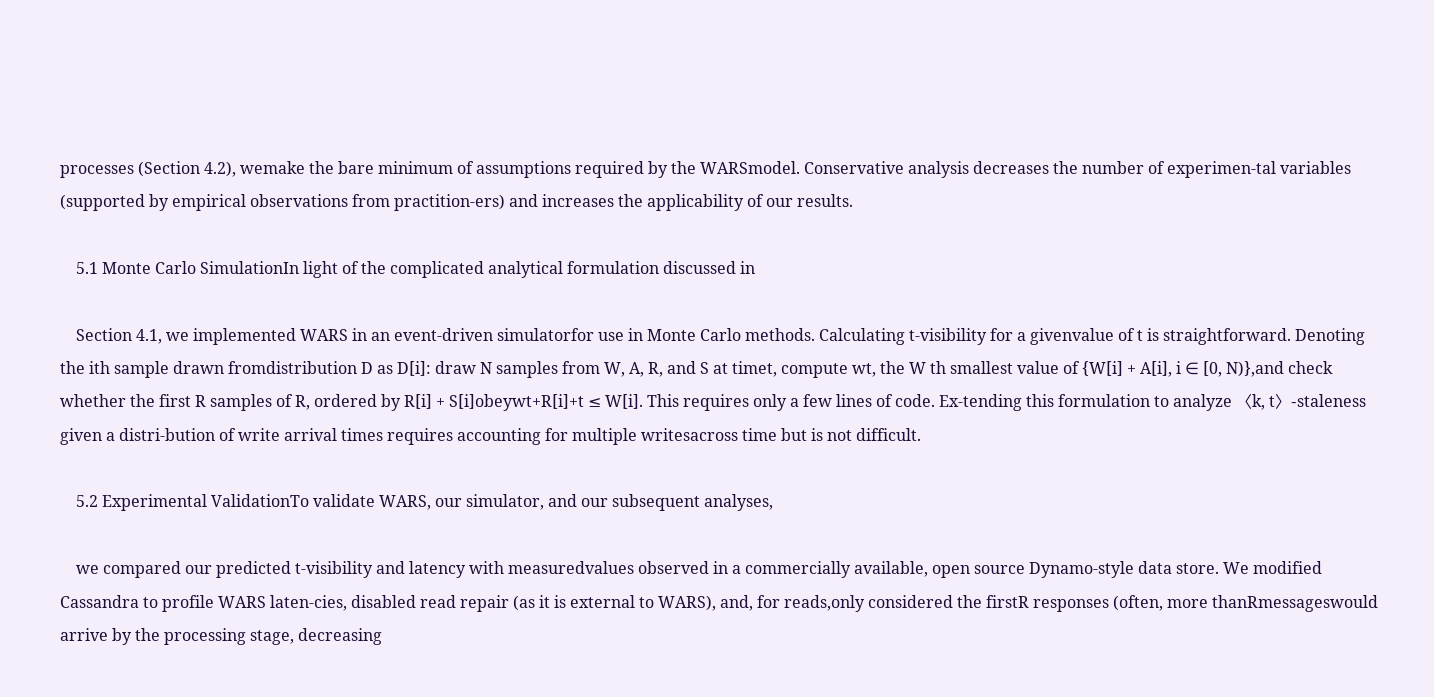processes (Section 4.2), wemake the bare minimum of assumptions required by the WARSmodel. Conservative analysis decreases the number of experimen-tal variables (supported by empirical observations from practition-ers) and increases the applicability of our results.

    5.1 Monte Carlo SimulationIn light of the complicated analytical formulation discussed in

    Section 4.1, we implemented WARS in an event-driven simulatorfor use in Monte Carlo methods. Calculating t-visibility for a givenvalue of t is straightforward. Denoting the ith sample drawn fromdistribution D as D[i]: draw N samples from W, A, R, and S at timet, compute wt, the W th smallest value of {W[i] + A[i], i ∈ [0, N)},and check whether the first R samples of R, ordered by R[i] + S[i]obeywt+R[i]+t ≤ W[i]. This requires only a few lines of code. Ex-tending this formulation to analyze 〈k, t〉-staleness given a distri-bution of write arrival times requires accounting for multiple writesacross time but is not difficult.

    5.2 Experimental ValidationTo validate WARS, our simulator, and our subsequent analyses,

    we compared our predicted t-visibility and latency with measuredvalues observed in a commercially available, open source Dynamo-style data store. We modified Cassandra to profile WARS laten-cies, disabled read repair (as it is external to WARS), and, for reads,only considered the firstR responses (often, more thanRmessageswould arrive by the processing stage, decreasing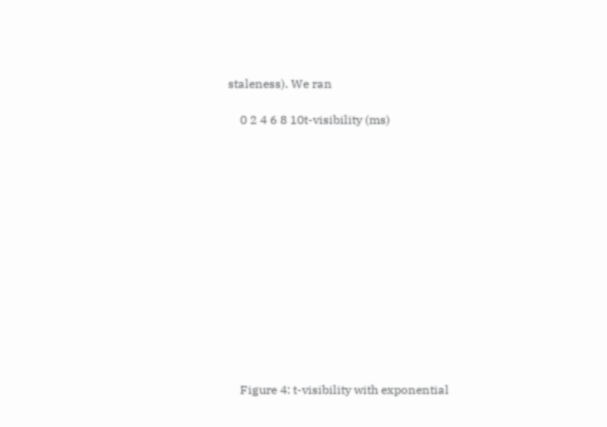staleness). We ran

    0 2 4 6 8 10t-visibility (ms)














    Figure 4: t-visibility with exponential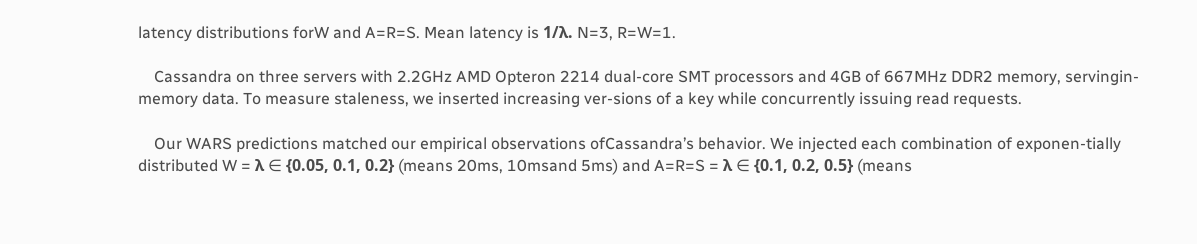latency distributions forW and A=R=S. Mean latency is 1/λ. N=3, R=W=1.

    Cassandra on three servers with 2.2GHz AMD Opteron 2214 dual-core SMT processors and 4GB of 667MHz DDR2 memory, servingin-memory data. To measure staleness, we inserted increasing ver-sions of a key while concurrently issuing read requests.

    Our WARS predictions matched our empirical observations ofCassandra’s behavior. We injected each combination of exponen-tially distributed W = λ ∈ {0.05, 0.1, 0.2} (means 20ms, 10msand 5ms) and A=R=S = λ ∈ {0.1, 0.2, 0.5} (means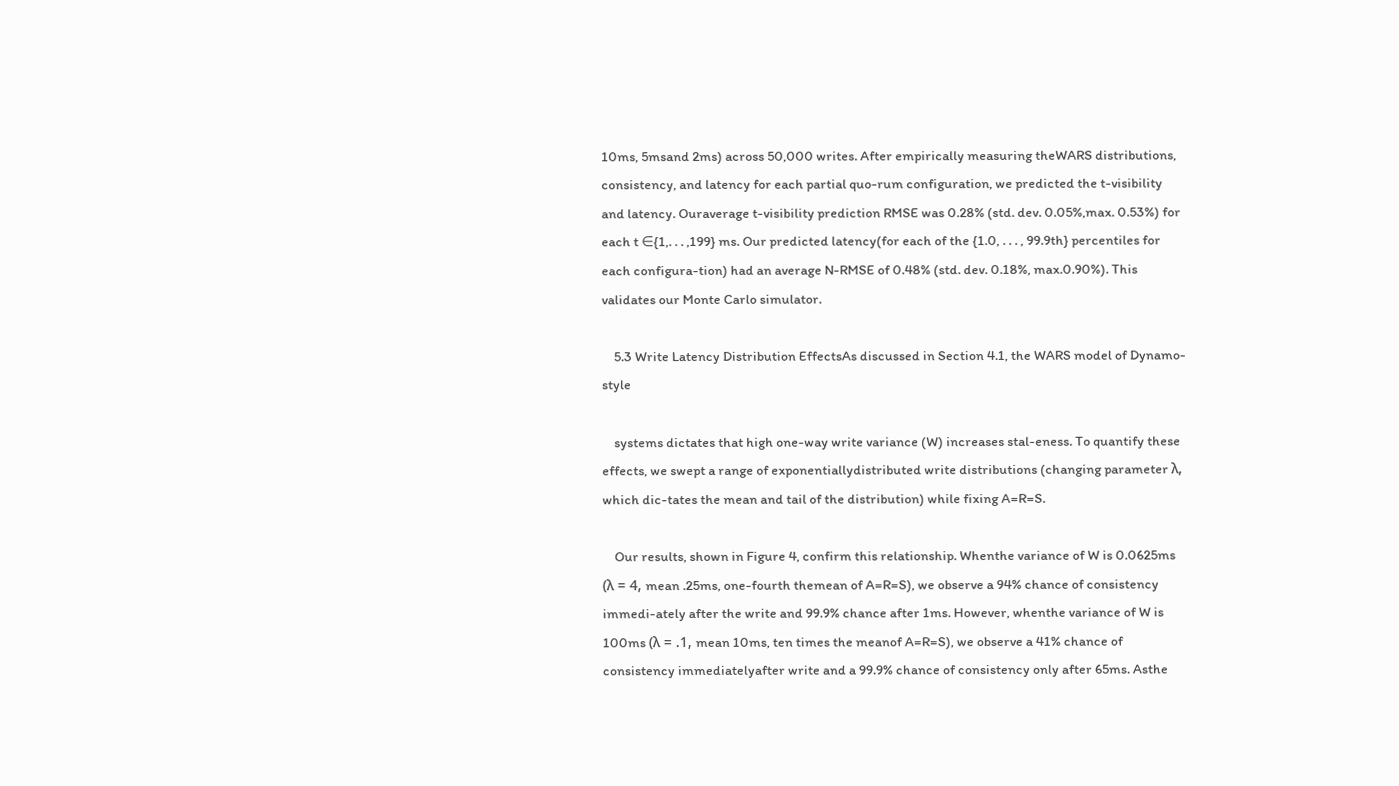10ms, 5msand 2ms) across 50,000 writes. After empirically measuring theWARS distributions, consistency, and latency for each partial quo-rum configuration, we predicted the t-visibility and latency. Ouraverage t-visibility prediction RMSE was 0.28% (std. dev. 0.05%,max. 0.53%) for each t ∈{1,. . . ,199} ms. Our predicted latency(for each of the {1.0, . . . , 99.9th} percentiles for each configura-tion) had an average N-RMSE of 0.48% (std. dev. 0.18%, max.0.90%). This validates our Monte Carlo simulator.

    5.3 Write Latency Distribution EffectsAs discussed in Section 4.1, the WARS model of Dynamo-style

    systems dictates that high one-way write variance (W) increases stal-eness. To quantify these effects, we swept a range of exponentiallydistributed write distributions (changing parameter λ, which dic-tates the mean and tail of the distribution) while fixing A=R=S.

    Our results, shown in Figure 4, confirm this relationship. Whenthe variance of W is 0.0625ms (λ = 4, mean .25ms, one-fourth themean of A=R=S), we observe a 94% chance of consistency immedi-ately after the write and 99.9% chance after 1ms. However, whenthe variance of W is 100ms (λ = .1, mean 10ms, ten times the meanof A=R=S), we observe a 41% chance of consistency immediatelyafter write and a 99.9% chance of consistency only after 65ms. Asthe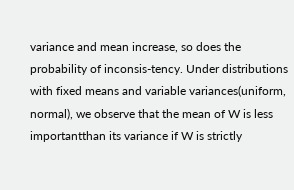variance and mean increase, so does the probability of inconsis-tency. Under distributions with fixed means and variable variances(uniform, normal), we observe that the mean of W is less importantthan its variance if W is strictly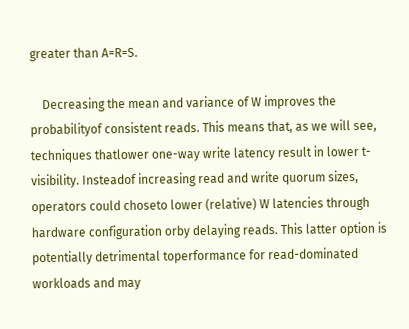greater than A=R=S.

    Decreasing the mean and variance of W improves the probabilityof consistent reads. This means that, as we will see, techniques thatlower one-way write latency result in lower t-visibility. Insteadof increasing read and write quorum sizes, operators could choseto lower (relative) W latencies through hardware configuration orby delaying reads. This latter option is potentially detrimental toperformance for read-dominated workloads and may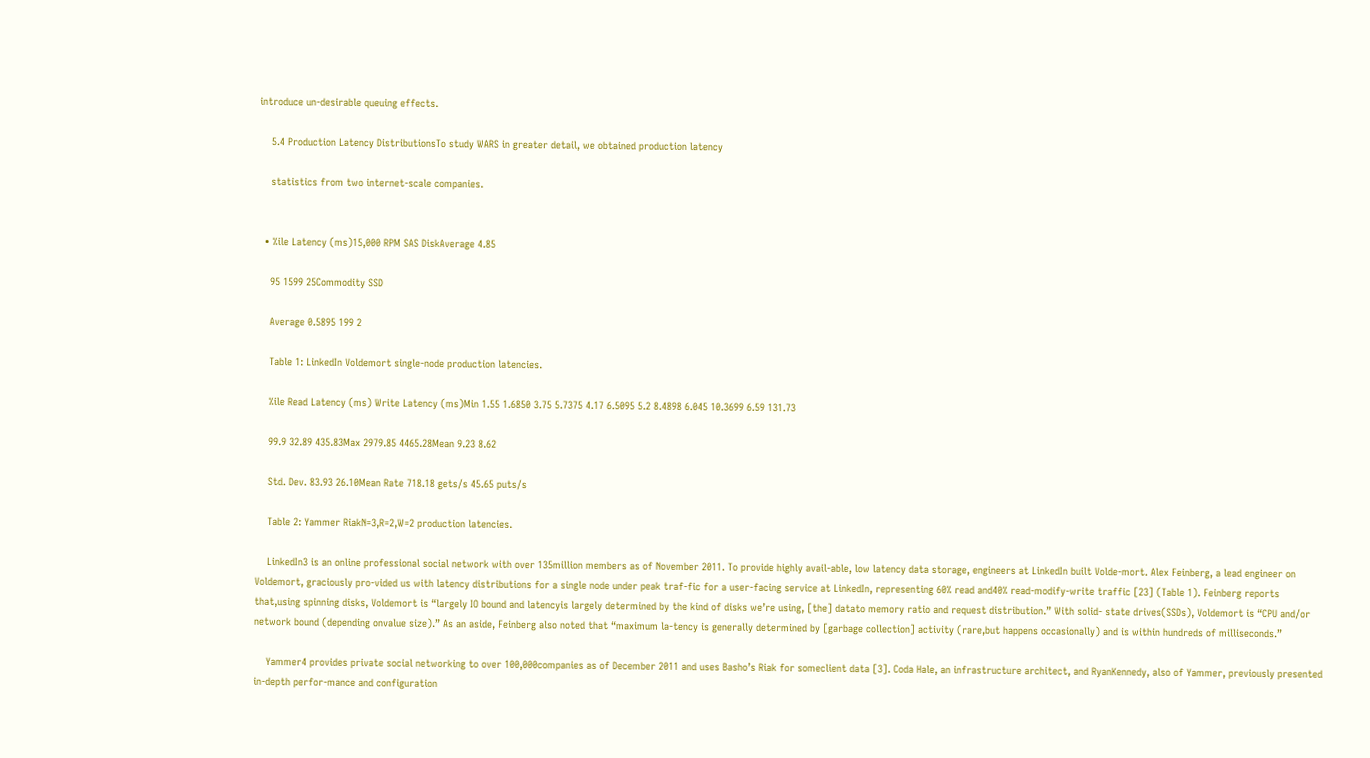introduce un-desirable queuing effects.

    5.4 Production Latency DistributionsTo study WARS in greater detail, we obtained production latency

    statistics from two internet-scale companies.


  • %ile Latency (ms)15,000 RPM SAS DiskAverage 4.85

    95 1599 25Commodity SSD

    Average 0.5895 199 2

    Table 1: LinkedIn Voldemort single-node production latencies.

    %ile Read Latency (ms) Write Latency (ms)Min 1.55 1.6850 3.75 5.7375 4.17 6.5095 5.2 8.4898 6.045 10.3699 6.59 131.73

    99.9 32.89 435.83Max 2979.85 4465.28Mean 9.23 8.62

    Std. Dev. 83.93 26.10Mean Rate 718.18 gets/s 45.65 puts/s

    Table 2: Yammer RiakN=3,R=2,W=2 production latencies.

    LinkedIn3 is an online professional social network with over 135million members as of November 2011. To provide highly avail-able, low latency data storage, engineers at LinkedIn built Volde-mort. Alex Feinberg, a lead engineer on Voldemort, graciously pro-vided us with latency distributions for a single node under peak traf-fic for a user-facing service at LinkedIn, representing 60% read and40% read-modify-write traffic [23] (Table 1). Feinberg reports that,using spinning disks, Voldemort is “largely IO bound and latencyis largely determined by the kind of disks we’re using, [the] datato memory ratio and request distribution.” With solid- state drives(SSDs), Voldemort is “CPU and/or network bound (depending onvalue size).” As an aside, Feinberg also noted that “maximum la-tency is generally determined by [garbage collection] activity (rare,but happens occasionally) and is within hundreds of milliseconds.”

    Yammer4 provides private social networking to over 100,000companies as of December 2011 and uses Basho’s Riak for someclient data [3]. Coda Hale, an infrastructure architect, and RyanKennedy, also of Yammer, previously presented in-depth perfor-mance and configuration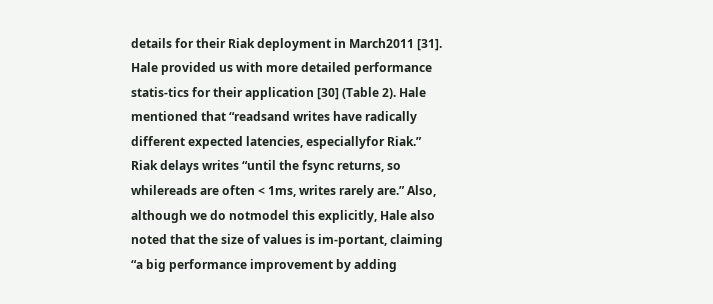details for their Riak deployment in March2011 [31]. Hale provided us with more detailed performance statis-tics for their application [30] (Table 2). Hale mentioned that “readsand writes have radically different expected latencies, especiallyfor Riak.” Riak delays writes “until the fsync returns, so whilereads are often < 1ms, writes rarely are.” Also, although we do notmodel this explicitly, Hale also noted that the size of values is im-portant, claiming “a big performance improvement by adding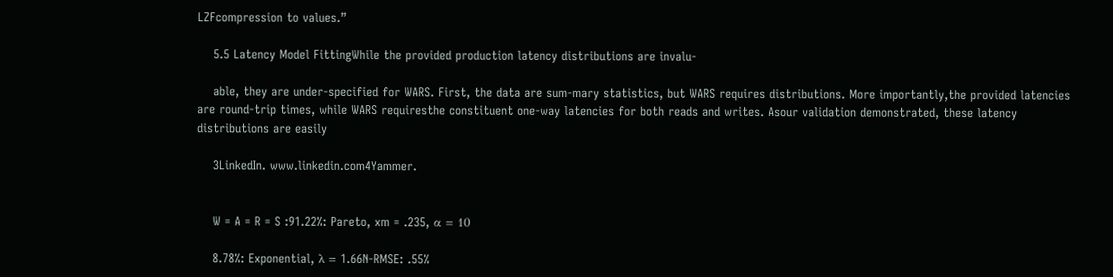LZFcompression to values.”

    5.5 Latency Model FittingWhile the provided production latency distributions are invalu-

    able, they are under-specified for WARS. First, the data are sum-mary statistics, but WARS requires distributions. More importantly,the provided latencies are round-trip times, while WARS requiresthe constituent one-way latencies for both reads and writes. Asour validation demonstrated, these latency distributions are easily

    3LinkedIn. www.linkedin.com4Yammer.


    W = A = R = S :91.22%: Pareto, xm = .235, α = 10

    8.78%: Exponential, λ = 1.66N-RMSE: .55%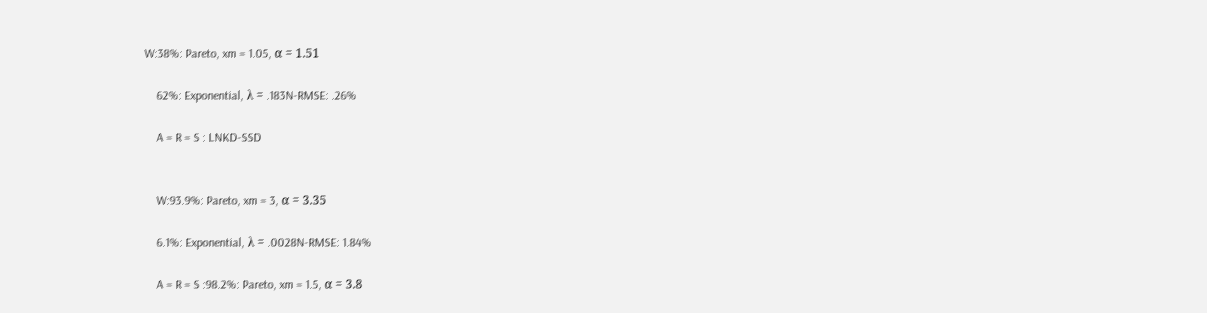W:38%: Pareto, xm = 1.05, α = 1.51

    62%: Exponential, λ = .183N-RMSE: .26%

    A = R = S : LNKD-SSD


    W:93.9%: Pareto, xm = 3, α = 3.35

    6.1%: Exponential, λ = .0028N-RMSE: 1.84%

    A = R = S :98.2%: Pareto, xm = 1.5, α = 3.8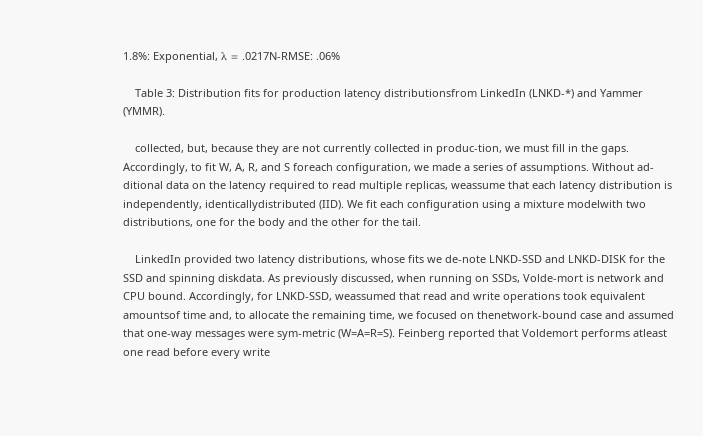1.8%: Exponential, λ = .0217N-RMSE: .06%

    Table 3: Distribution fits for production latency distributionsfrom LinkedIn (LNKD-*) and Yammer (YMMR).

    collected, but, because they are not currently collected in produc-tion, we must fill in the gaps. Accordingly, to fit W, A, R, and S foreach configuration, we made a series of assumptions. Without ad-ditional data on the latency required to read multiple replicas, weassume that each latency distribution is independently, identicallydistributed (IID). We fit each configuration using a mixture modelwith two distributions, one for the body and the other for the tail.

    LinkedIn provided two latency distributions, whose fits we de-note LNKD-SSD and LNKD-DISK for the SSD and spinning diskdata. As previously discussed, when running on SSDs, Volde-mort is network and CPU bound. Accordingly, for LNKD-SSD, weassumed that read and write operations took equivalent amountsof time and, to allocate the remaining time, we focused on thenetwork-bound case and assumed that one-way messages were sym-metric (W=A=R=S). Feinberg reported that Voldemort performs atleast one read before every write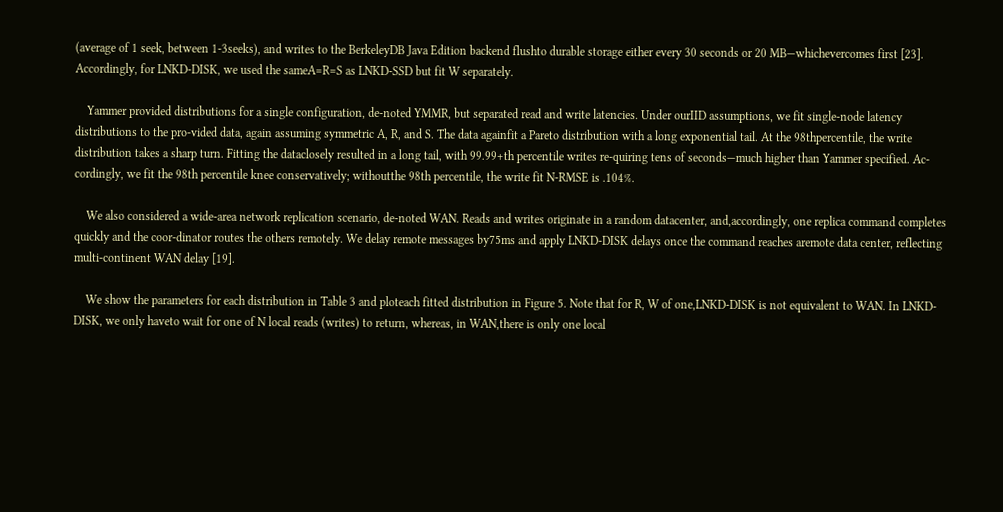(average of 1 seek, between 1-3seeks), and writes to the BerkeleyDB Java Edition backend flushto durable storage either every 30 seconds or 20 MB—whichevercomes first [23]. Accordingly, for LNKD-DISK, we used the sameA=R=S as LNKD-SSD but fit W separately.

    Yammer provided distributions for a single configuration, de-noted YMMR, but separated read and write latencies. Under ourIID assumptions, we fit single-node latency distributions to the pro-vided data, again assuming symmetric A, R, and S. The data againfit a Pareto distribution with a long exponential tail. At the 98thpercentile, the write distribution takes a sharp turn. Fitting the dataclosely resulted in a long tail, with 99.99+th percentile writes re-quiring tens of seconds—much higher than Yammer specified. Ac-cordingly, we fit the 98th percentile knee conservatively; withoutthe 98th percentile, the write fit N-RMSE is .104%.

    We also considered a wide-area network replication scenario, de-noted WAN. Reads and writes originate in a random datacenter, and,accordingly, one replica command completes quickly and the coor-dinator routes the others remotely. We delay remote messages by75ms and apply LNKD-DISK delays once the command reaches aremote data center, reflecting multi-continent WAN delay [19].

    We show the parameters for each distribution in Table 3 and ploteach fitted distribution in Figure 5. Note that for R, W of one,LNKD-DISK is not equivalent to WAN. In LNKD-DISK, we only haveto wait for one of N local reads (writes) to return, whereas, in WAN,there is only one local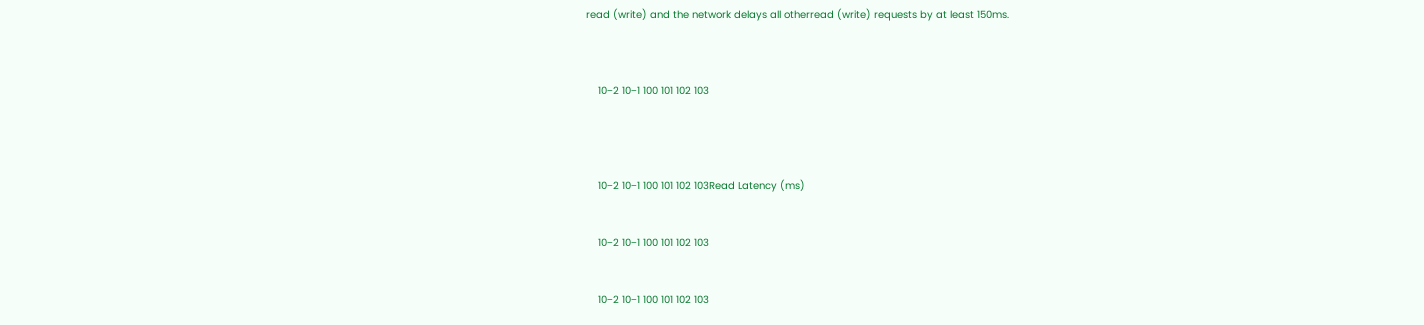read (write) and the network delays all otherread (write) requests by at least 150ms.



    10−2 10−1 100 101 102 103




    10−2 10−1 100 101 102 103Read Latency (ms)


    10−2 10−1 100 101 102 103


    10−2 10−1 100 101 102 103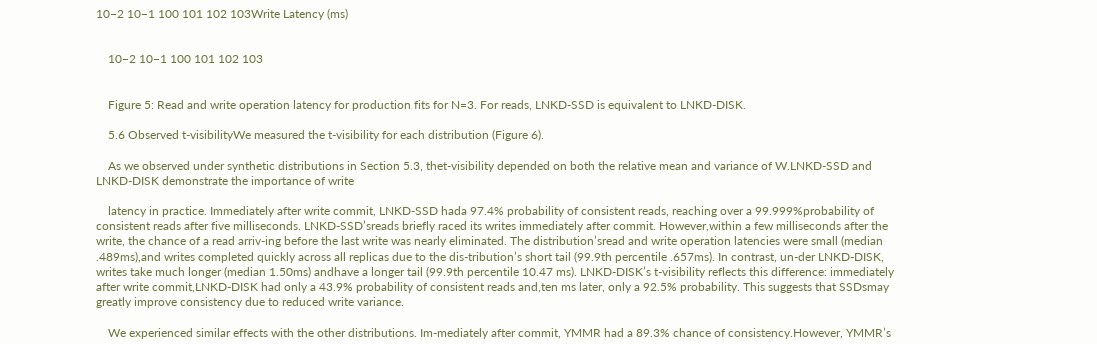10−2 10−1 100 101 102 103Write Latency (ms)


    10−2 10−1 100 101 102 103


    Figure 5: Read and write operation latency for production fits for N=3. For reads, LNKD-SSD is equivalent to LNKD-DISK.

    5.6 Observed t-visibilityWe measured the t-visibility for each distribution (Figure 6).

    As we observed under synthetic distributions in Section 5.3, thet-visibility depended on both the relative mean and variance of W.LNKD-SSD and LNKD-DISK demonstrate the importance of write

    latency in practice. Immediately after write commit, LNKD-SSD hada 97.4% probability of consistent reads, reaching over a 99.999%probability of consistent reads after five milliseconds. LNKD-SSD’sreads briefly raced its writes immediately after commit. However,within a few milliseconds after the write, the chance of a read arriv-ing before the last write was nearly eliminated. The distribution’sread and write operation latencies were small (median .489ms),and writes completed quickly across all replicas due to the dis-tribution’s short tail (99.9th percentile .657ms). In contrast, un-der LNKD-DISK, writes take much longer (median 1.50ms) andhave a longer tail (99.9th percentile 10.47 ms). LNKD-DISK’s t-visibility reflects this difference: immediately after write commit,LNKD-DISK had only a 43.9% probability of consistent reads and,ten ms later, only a 92.5% probability. This suggests that SSDsmay greatly improve consistency due to reduced write variance.

    We experienced similar effects with the other distributions. Im-mediately after commit, YMMR had a 89.3% chance of consistency.However, YMMR’s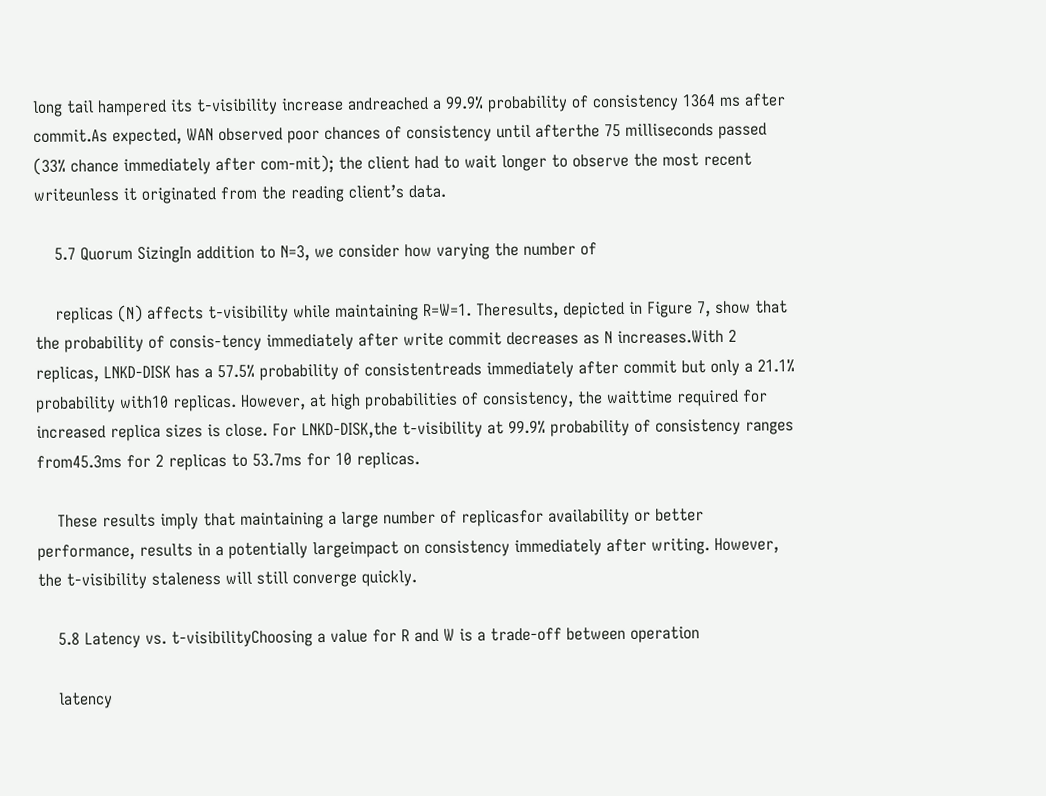long tail hampered its t-visibility increase andreached a 99.9% probability of consistency 1364 ms after commit.As expected, WAN observed poor chances of consistency until afterthe 75 milliseconds passed (33% chance immediately after com-mit); the client had to wait longer to observe the most recent writeunless it originated from the reading client’s data.

    5.7 Quorum SizingIn addition to N=3, we consider how varying the number of

    replicas (N) affects t-visibility while maintaining R=W=1. Theresults, depicted in Figure 7, show that the probability of consis-tency immediately after write commit decreases as N increases.With 2 replicas, LNKD-DISK has a 57.5% probability of consistentreads immediately after commit but only a 21.1% probability with10 replicas. However, at high probabilities of consistency, the waittime required for increased replica sizes is close. For LNKD-DISK,the t-visibility at 99.9% probability of consistency ranges from45.3ms for 2 replicas to 53.7ms for 10 replicas.

    These results imply that maintaining a large number of replicasfor availability or better performance, results in a potentially largeimpact on consistency immediately after writing. However, the t-visibility staleness will still converge quickly.

    5.8 Latency vs. t-visibilityChoosing a value for R and W is a trade-off between operation

    latency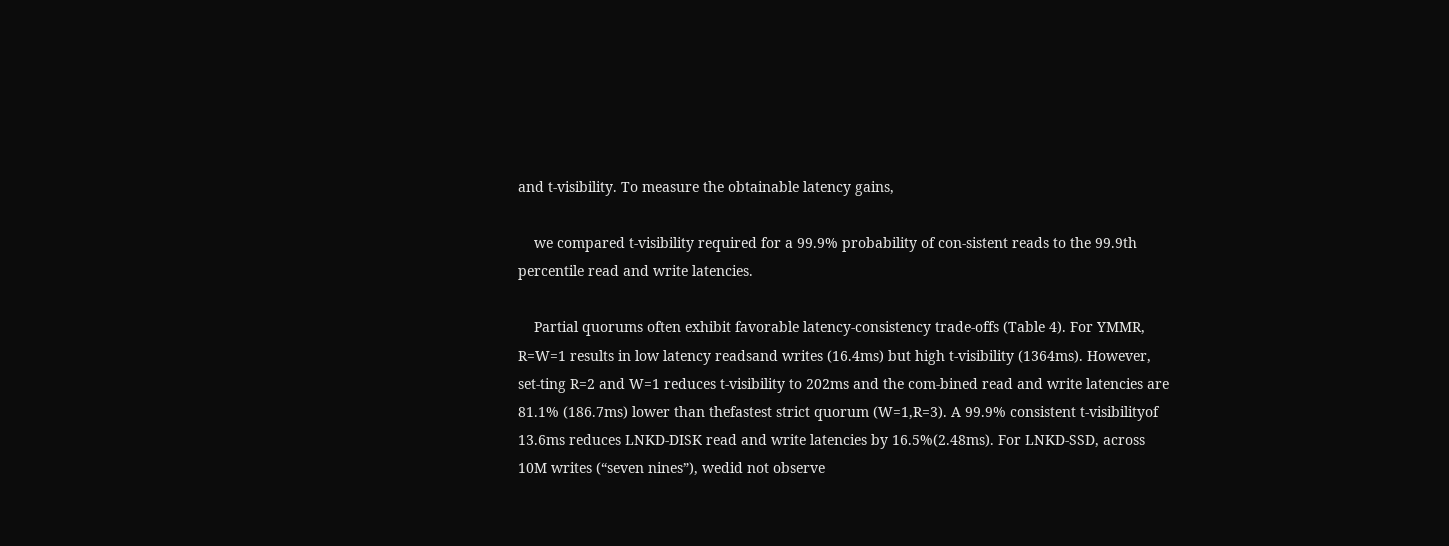and t-visibility. To measure the obtainable latency gains,

    we compared t-visibility required for a 99.9% probability of con-sistent reads to the 99.9th percentile read and write latencies.

    Partial quorums often exhibit favorable latency-consistency trade-offs (Table 4). For YMMR, R=W=1 results in low latency readsand writes (16.4ms) but high t-visibility (1364ms). However, set-ting R=2 and W=1 reduces t-visibility to 202ms and the com-bined read and write latencies are 81.1% (186.7ms) lower than thefastest strict quorum (W=1,R=3). A 99.9% consistent t-visibilityof 13.6ms reduces LNKD-DISK read and write latencies by 16.5%(2.48ms). For LNKD-SSD, across 10M writes (“seven nines”), wedid not observe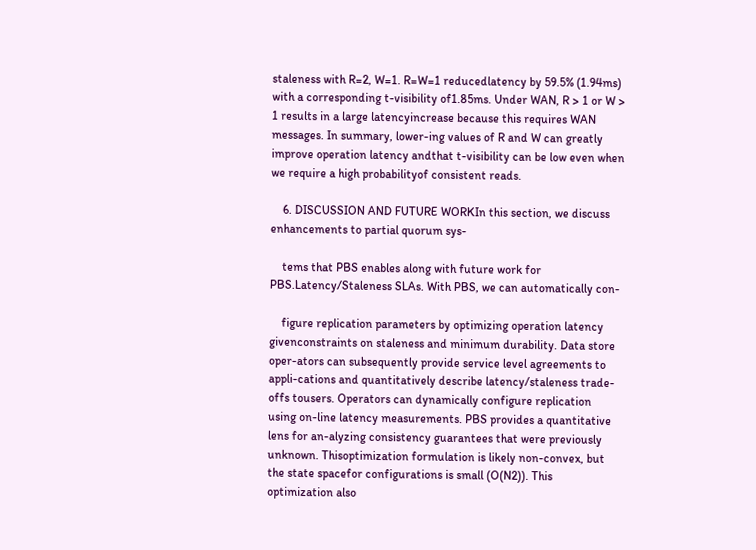staleness with R=2, W=1. R=W=1 reducedlatency by 59.5% (1.94ms) with a corresponding t-visibility of1.85ms. Under WAN, R > 1 or W > 1 results in a large latencyincrease because this requires WAN messages. In summary, lower-ing values of R and W can greatly improve operation latency andthat t-visibility can be low even when we require a high probabilityof consistent reads.

    6. DISCUSSION AND FUTURE WORKIn this section, we discuss enhancements to partial quorum sys-

    tems that PBS enables along with future work for PBS.Latency/Staleness SLAs. With PBS, we can automatically con-

    figure replication parameters by optimizing operation latency givenconstraints on staleness and minimum durability. Data store oper-ators can subsequently provide service level agreements to appli-cations and quantitatively describe latency/staleness trade-offs tousers. Operators can dynamically configure replication using on-line latency measurements. PBS provides a quantitative lens for an-alyzing consistency guarantees that were previously unknown. Thisoptimization formulation is likely non-convex, but the state spacefor configurations is small (O(N2)). This optimization also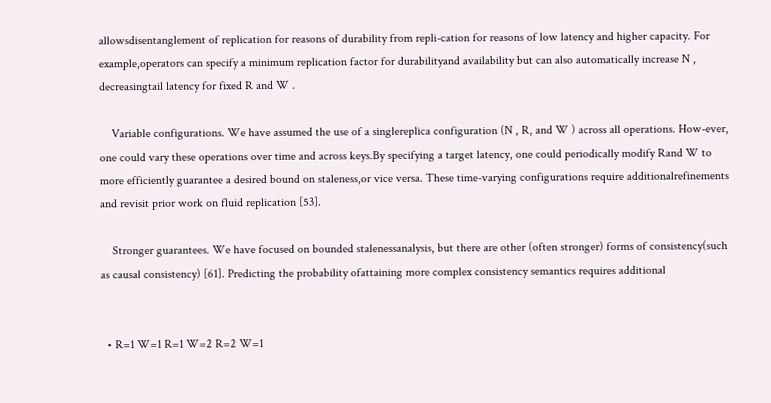allowsdisentanglement of replication for reasons of durability from repli-cation for reasons of low latency and higher capacity. For example,operators can specify a minimum replication factor for durabilityand availability but can also automatically increase N , decreasingtail latency for fixed R and W .

    Variable configurations. We have assumed the use of a singlereplica configuration (N , R, and W ) across all operations. How-ever, one could vary these operations over time and across keys.By specifying a target latency, one could periodically modify Rand W to more efficiently guarantee a desired bound on staleness,or vice versa. These time-varying configurations require additionalrefinements and revisit prior work on fluid replication [53].

    Stronger guarantees. We have focused on bounded stalenessanalysis, but there are other (often stronger) forms of consistency(such as causal consistency) [61]. Predicting the probability ofattaining more complex consistency semantics requires additional


  • R=1 W=1 R=1 W=2 R=2 W=1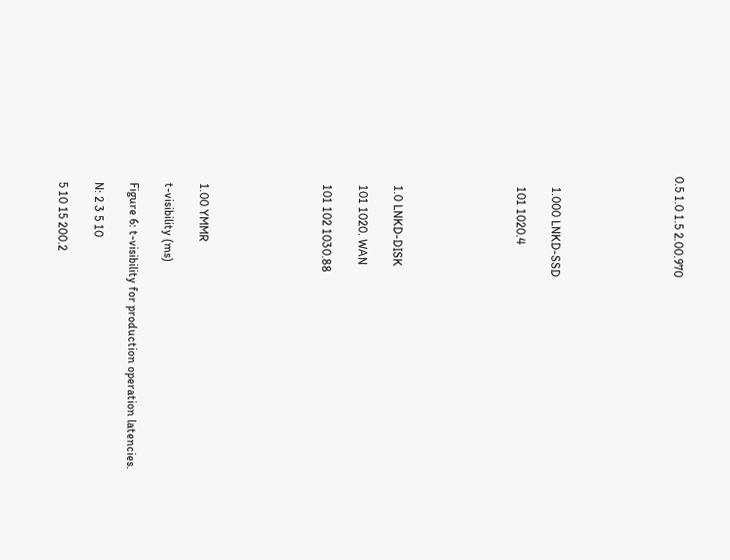0.5 1.0 1.5 2.00.970






    1.000 LNKD-SSD

    101 1020.4






    1.0 LNKD-DISK

    101 1020. WAN

    101 102 1030.88






    1.00 YMMR

    t-visibility (ms)

    Figure 6: t-visibility for production operation latencies.

    N: 2 3 5 10

    5 10 15 200.2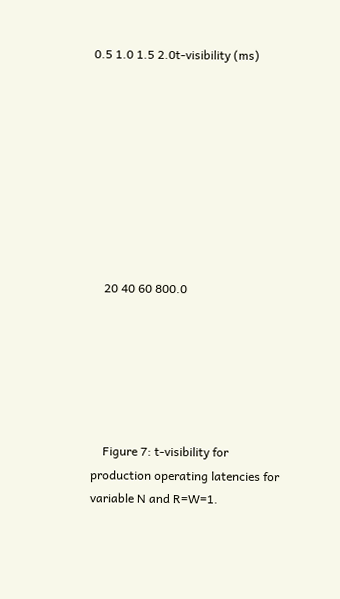0.5 1.0 1.5 2.0t-visibility (ms)









    20 40 60 800.0






    Figure 7: t-visibility for production operating latencies for variable N and R=W=1.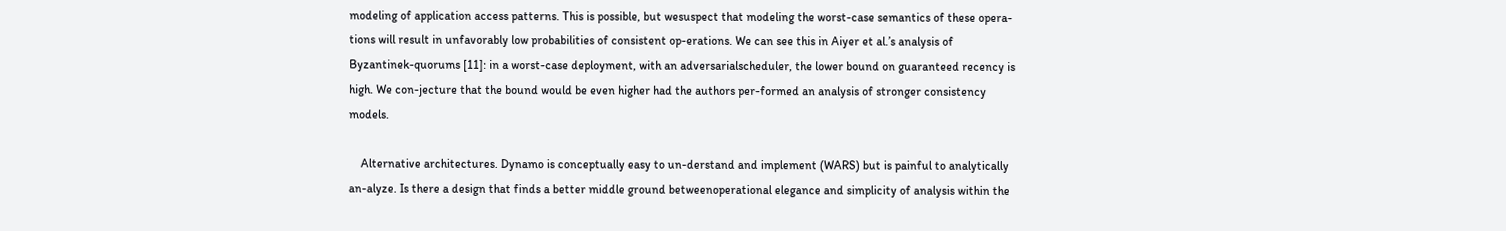modeling of application access patterns. This is possible, but wesuspect that modeling the worst-case semantics of these opera-tions will result in unfavorably low probabilities of consistent op-erations. We can see this in Aiyer et al.’s analysis of Byzantinek-quorums [11]: in a worst-case deployment, with an adversarialscheduler, the lower bound on guaranteed recency is high. We con-jecture that the bound would be even higher had the authors per-formed an analysis of stronger consistency models.

    Alternative architectures. Dynamo is conceptually easy to un-derstand and implement (WARS) but is painful to analytically an-alyze. Is there a design that finds a better middle ground betweenoperational elegance and simplicity of analysis within the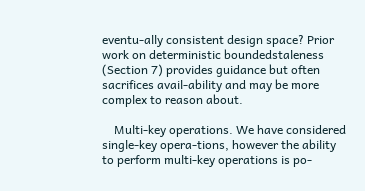eventu-ally consistent design space? Prior work on deterministic boundedstaleness (Section 7) provides guidance but often sacrifices avail-ability and may be more complex to reason about.

    Multi-key operations. We have considered single-key opera-tions, however the ability to perform multi-key operations is po-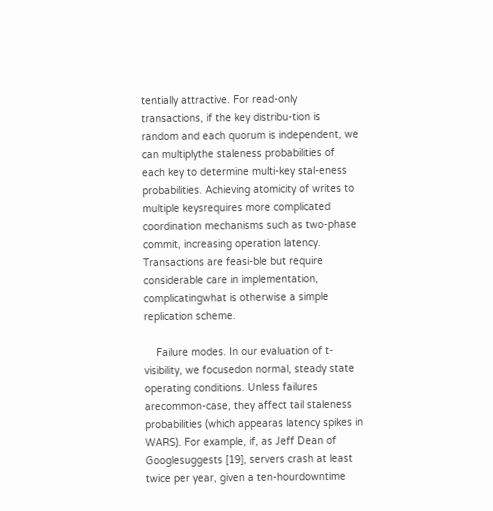tentially attractive. For read-only transactions, if the key distribu-tion is random and each quorum is independent, we can multiplythe staleness probabilities of each key to determine multi-key stal-eness probabilities. Achieving atomicity of writes to multiple keysrequires more complicated coordination mechanisms such as two-phase commit, increasing operation latency. Transactions are feasi-ble but require considerable care in implementation, complicatingwhat is otherwise a simple replication scheme.

    Failure modes. In our evaluation of t-visibility, we focusedon normal, steady state operating conditions. Unless failures arecommon-case, they affect tail staleness probabilities (which appearas latency spikes in WARS). For example, if, as Jeff Dean of Googlesuggests [19], servers crash at least twice per year, given a ten-hourdowntime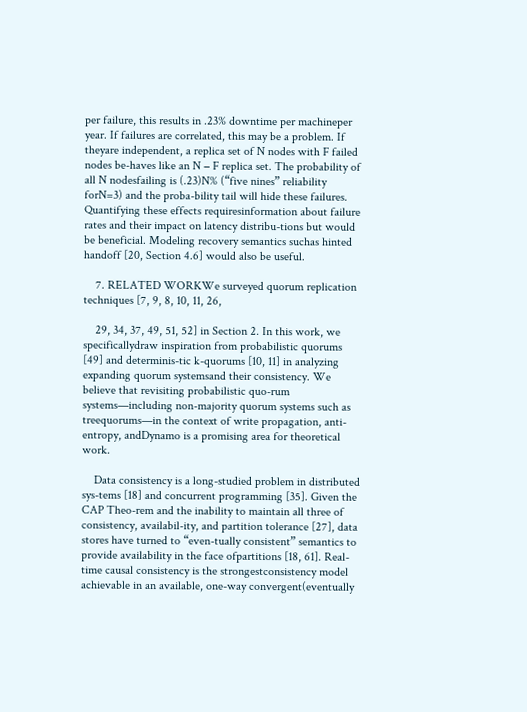per failure, this results in .23% downtime per machineper year. If failures are correlated, this may be a problem. If theyare independent, a replica set of N nodes with F failed nodes be-haves like an N − F replica set. The probability of all N nodesfailing is (.23)N% (“five nines” reliability forN=3) and the proba-bility tail will hide these failures. Quantifying these effects requiresinformation about failure rates and their impact on latency distribu-tions but would be beneficial. Modeling recovery semantics suchas hinted handoff [20, Section 4.6] would also be useful.

    7. RELATED WORKWe surveyed quorum replication techniques [7, 9, 8, 10, 11, 26,

    29, 34, 37, 49, 51, 52] in Section 2. In this work, we specificallydraw inspiration from probabilistic quorums [49] and determinis-tic k-quorums [10, 11] in analyzing expanding quorum systemsand their consistency. We believe that revisiting probabilistic quo-rum systems—including non-majority quorum systems such as treequorums—in the context of write propagation, anti-entropy, andDynamo is a promising area for theoretical work.

    Data consistency is a long-studied problem in distributed sys-tems [18] and concurrent programming [35]. Given the CAP Theo-rem and the inability to maintain all three of consistency, availabil-ity, and partition tolerance [27], data stores have turned to “even-tually consistent” semantics to provide availability in the face ofpartitions [18, 61]. Real-time causal consistency is the strongestconsistency model achievable in an available, one-way convergent(eventually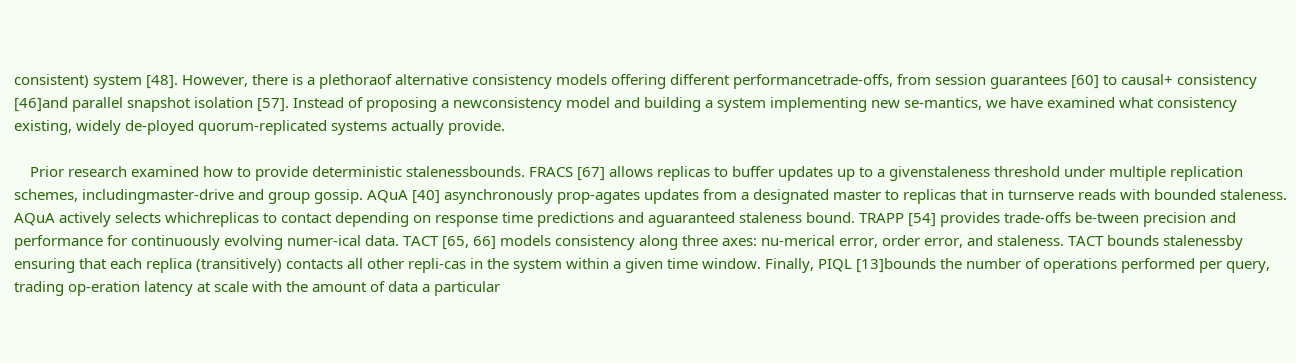consistent) system [48]. However, there is a plethoraof alternative consistency models offering different performancetrade-offs, from session guarantees [60] to causal+ consistency [46]and parallel snapshot isolation [57]. Instead of proposing a newconsistency model and building a system implementing new se-mantics, we have examined what consistency existing, widely de-ployed quorum-replicated systems actually provide.

    Prior research examined how to provide deterministic stalenessbounds. FRACS [67] allows replicas to buffer updates up to a givenstaleness threshold under multiple replication schemes, includingmaster-drive and group gossip. AQuA [40] asynchronously prop-agates updates from a designated master to replicas that in turnserve reads with bounded staleness. AQuA actively selects whichreplicas to contact depending on response time predictions and aguaranteed staleness bound. TRAPP [54] provides trade-offs be-tween precision and performance for continuously evolving numer-ical data. TACT [65, 66] models consistency along three axes: nu-merical error, order error, and staleness. TACT bounds stalenessby ensuring that each replica (transitively) contacts all other repli-cas in the system within a given time window. Finally, PIQL [13]bounds the number of operations performed per query, trading op-eration latency at scale with the amount of data a particular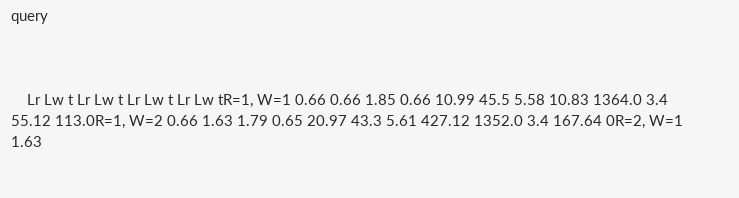query



    Lr Lw t Lr Lw t Lr Lw t Lr Lw tR=1, W=1 0.66 0.66 1.85 0.66 10.99 45.5 5.58 10.83 1364.0 3.4 55.12 113.0R=1, W=2 0.66 1.63 1.79 0.65 20.97 43.3 5.61 427.12 1352.0 3.4 167.64 0R=2, W=1 1.63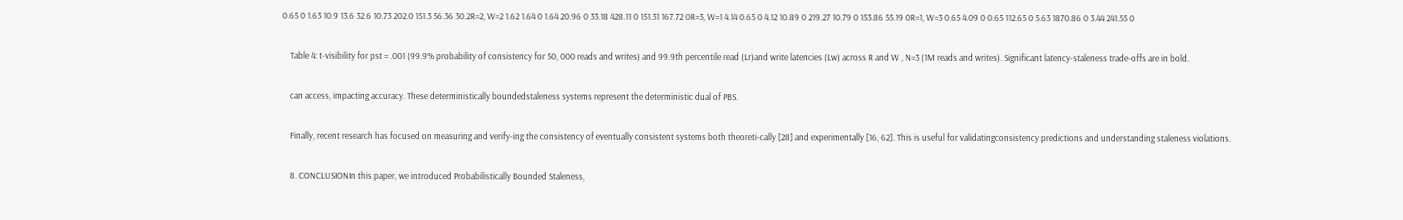0.65 0 1.63 10.9 13.6 32.6 10.73 202.0 151.3 56.36 30.2R=2, W=2 1.62 1.64 0 1.64 20.96 0 33.18 428.11 0 151.31 167.72 0R=3, W=1 4.14 0.65 0 4.12 10.89 0 219.27 10.79 0 153.86 55.19 0R=1, W=3 0.65 4.09 0 0.65 112.65 0 5.63 1870.86 0 3.44 241.55 0

    Table 4: t-visibility for pst = .001 (99.9% probability of consistency for 50, 000 reads and writes) and 99.9th percentile read (Lr)and write latencies (Lw) across R and W , N=3 (1M reads and writes). Significant latency-staleness trade-offs are in bold.

    can access, impacting accuracy. These deterministically boundedstaleness systems represent the deterministic dual of PBS.

    Finally, recent research has focused on measuring and verify-ing the consistency of eventually consistent systems both theoreti-cally [28] and experimentally [16, 62]. This is useful for validatingconsistency predictions and understanding staleness violations.

    8. CONCLUSIONIn this paper, we introduced Probabilistically Bounded Staleness,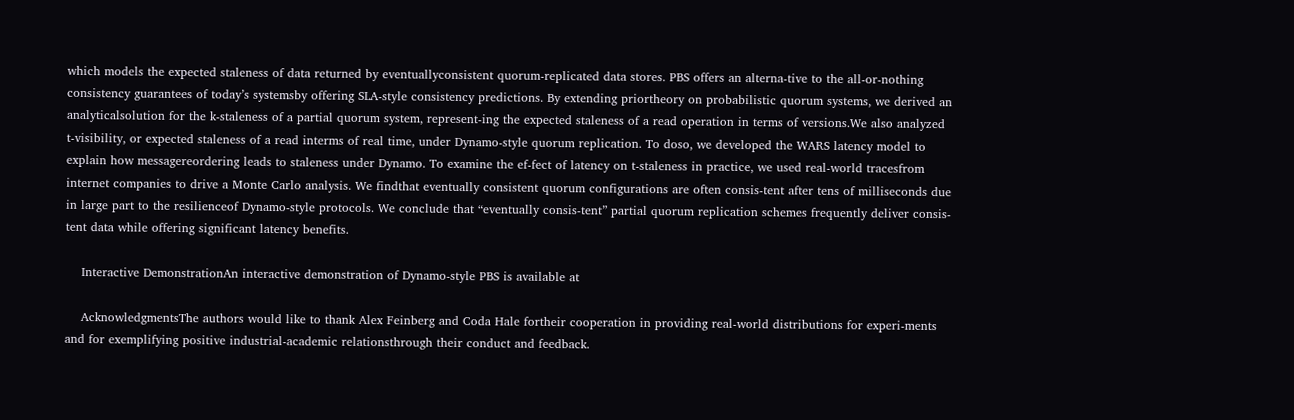which models the expected staleness of data returned by eventuallyconsistent quorum-replicated data stores. PBS offers an alterna-tive to the all-or-nothing consistency guarantees of today’s systemsby offering SLA-style consistency predictions. By extending priortheory on probabilistic quorum systems, we derived an analyticalsolution for the k-staleness of a partial quorum system, represent-ing the expected staleness of a read operation in terms of versions.We also analyzed t-visibility, or expected staleness of a read interms of real time, under Dynamo-style quorum replication. To doso, we developed the WARS latency model to explain how messagereordering leads to staleness under Dynamo. To examine the ef-fect of latency on t-staleness in practice, we used real-world tracesfrom internet companies to drive a Monte Carlo analysis. We findthat eventually consistent quorum configurations are often consis-tent after tens of milliseconds due in large part to the resilienceof Dynamo-style protocols. We conclude that “eventually consis-tent” partial quorum replication schemes frequently deliver consis-tent data while offering significant latency benefits.

    Interactive DemonstrationAn interactive demonstration of Dynamo-style PBS is available at

    AcknowledgmentsThe authors would like to thank Alex Feinberg and Coda Hale fortheir cooperation in providing real-world distributions for experi-ments and for exemplifying positive industrial-academic relationsthrough their conduct and feedback.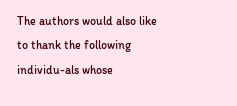The authors would also like to thank the following individu-als whose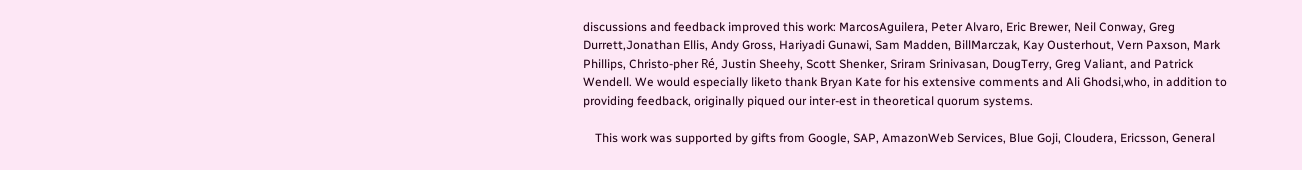discussions and feedback improved this work: MarcosAguilera, Peter Alvaro, Eric Brewer, Neil Conway, Greg Durrett,Jonathan Ellis, Andy Gross, Hariyadi Gunawi, Sam Madden, BillMarczak, Kay Ousterhout, Vern Paxson, Mark Phillips, Christo-pher Ré, Justin Sheehy, Scott Shenker, Sriram Srinivasan, DougTerry, Greg Valiant, and Patrick Wendell. We would especially liketo thank Bryan Kate for his extensive comments and Ali Ghodsi,who, in addition to providing feedback, originally piqued our inter-est in theoretical quorum systems.

    This work was supported by gifts from Google, SAP, AmazonWeb Services, Blue Goji, Cloudera, Ericsson, General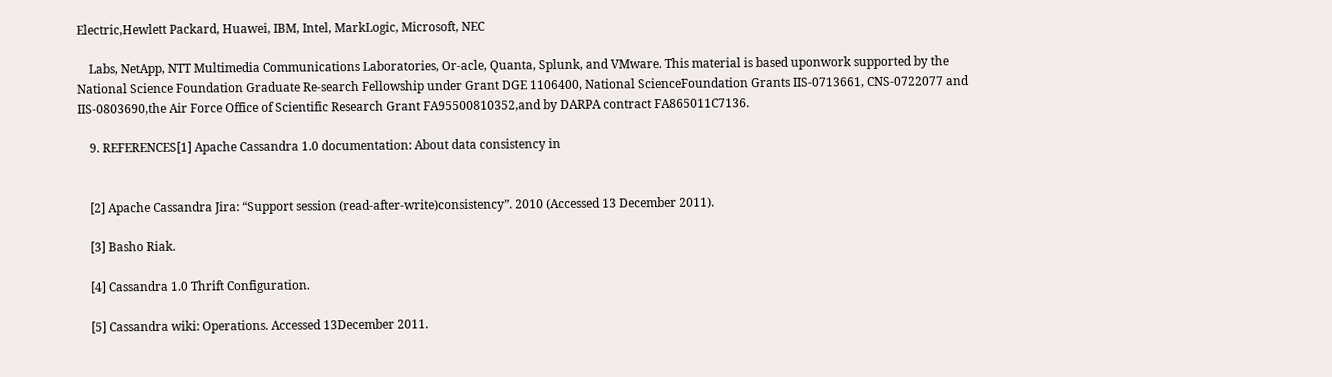Electric,Hewlett Packard, Huawei, IBM, Intel, MarkLogic, Microsoft, NEC

    Labs, NetApp, NTT Multimedia Communications Laboratories, Or-acle, Quanta, Splunk, and VMware. This material is based uponwork supported by the National Science Foundation Graduate Re-search Fellowship under Grant DGE 1106400, National ScienceFoundation Grants IIS-0713661, CNS-0722077 and IIS-0803690,the Air Force Office of Scientific Research Grant FA95500810352,and by DARPA contract FA865011C7136.

    9. REFERENCES[1] Apache Cassandra 1.0 documentation: About data consistency in


    [2] Apache Cassandra Jira: “Support session (read-after-write)consistency”. 2010 (Accessed 13 December 2011).

    [3] Basho Riak.

    [4] Cassandra 1.0 Thrift Configuration.

    [5] Cassandra wiki: Operations. Accessed 13December 2011.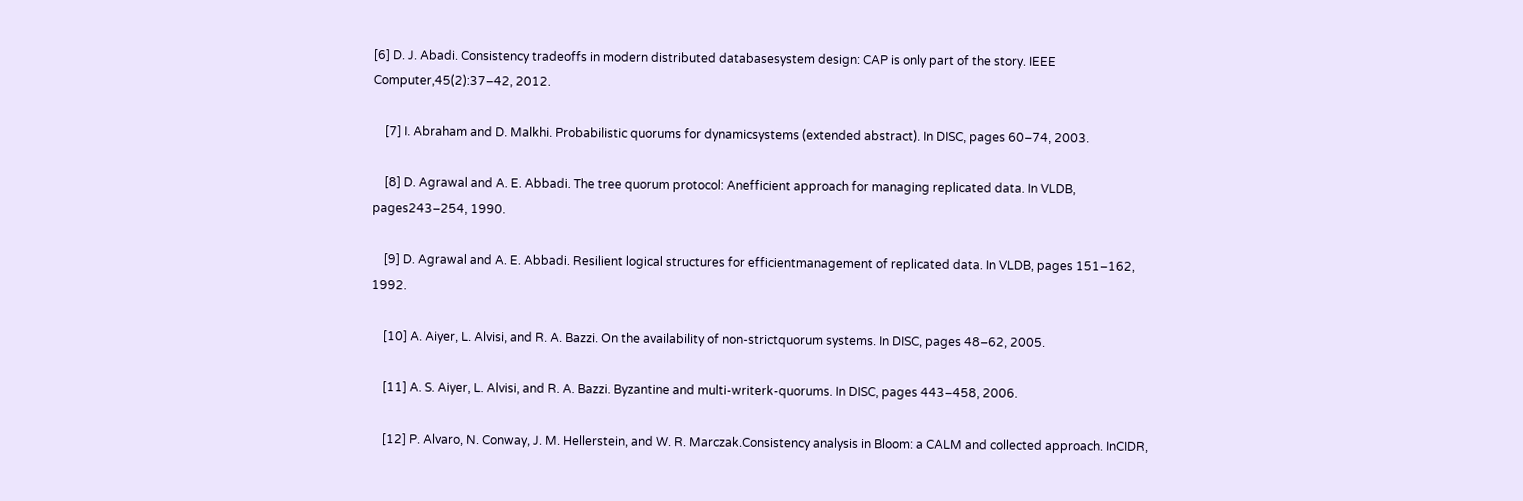[6] D. J. Abadi. Consistency tradeoffs in modern distributed databasesystem design: CAP is only part of the story. IEEE Computer,45(2):37–42, 2012.

    [7] I. Abraham and D. Malkhi. Probabilistic quorums for dynamicsystems (extended abstract). In DISC, pages 60–74, 2003.

    [8] D. Agrawal and A. E. Abbadi. The tree quorum protocol: Anefficient approach for managing replicated data. In VLDB, pages243–254, 1990.

    [9] D. Agrawal and A. E. Abbadi. Resilient logical structures for efficientmanagement of replicated data. In VLDB, pages 151–162, 1992.

    [10] A. Aiyer, L. Alvisi, and R. A. Bazzi. On the availability of non-strictquorum systems. In DISC, pages 48–62, 2005.

    [11] A. S. Aiyer, L. Alvisi, and R. A. Bazzi. Byzantine and multi-writerk-quorums. In DISC, pages 443–458, 2006.

    [12] P. Alvaro, N. Conway, J. M. Hellerstein, and W. R. Marczak.Consistency analysis in Bloom: a CALM and collected approach. InCIDR,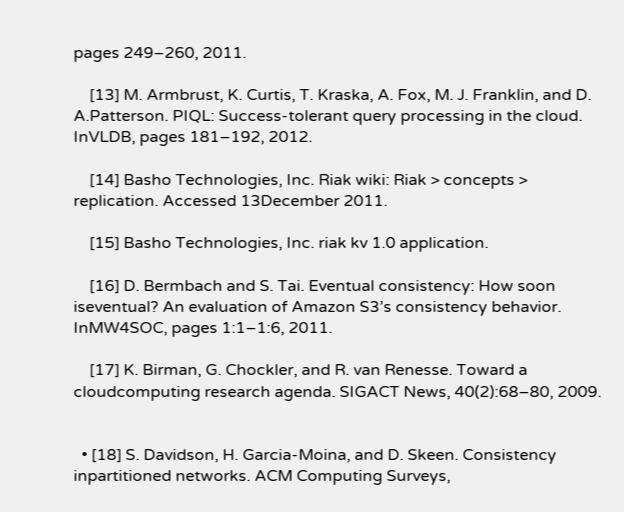pages 249–260, 2011.

    [13] M. Armbrust, K. Curtis, T. Kraska, A. Fox, M. J. Franklin, and D. A.Patterson. PIQL: Success-tolerant query processing in the cloud. InVLDB, pages 181–192, 2012.

    [14] Basho Technologies, Inc. Riak wiki: Riak > concepts > replication. Accessed 13December 2011.

    [15] Basho Technologies, Inc. riak kv 1.0 application.

    [16] D. Bermbach and S. Tai. Eventual consistency: How soon iseventual? An evaluation of Amazon S3’s consistency behavior. InMW4SOC, pages 1:1–1:6, 2011.

    [17] K. Birman, G. Chockler, and R. van Renesse. Toward a cloudcomputing research agenda. SIGACT News, 40(2):68–80, 2009.


  • [18] S. Davidson, H. Garcia-Moina, and D. Skeen. Consistency inpartitioned networks. ACM Computing Surveys,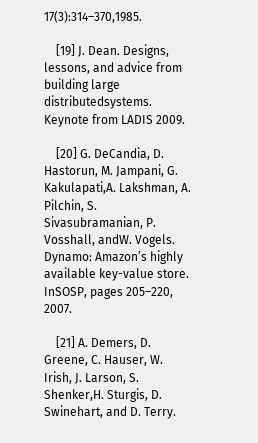17(3):314–370,1985.

    [19] J. Dean. Designs, lessons, and advice from building large distributedsystems. Keynote from LADIS 2009.

    [20] G. DeCandia, D. Hastorun, M. Jampani, G. Kakulapati,A. Lakshman, A. Pilchin, S. Sivasubramanian, P. Vosshall, andW. Vogels. Dynamo: Amazon’s highly available key-value store. InSOSP, pages 205–220, 2007.

    [21] A. Demers, D. Greene, C. Hauser, W. Irish, J. Larson, S. Shenker,H. Sturgis, D. Swinehart, and D. Terry.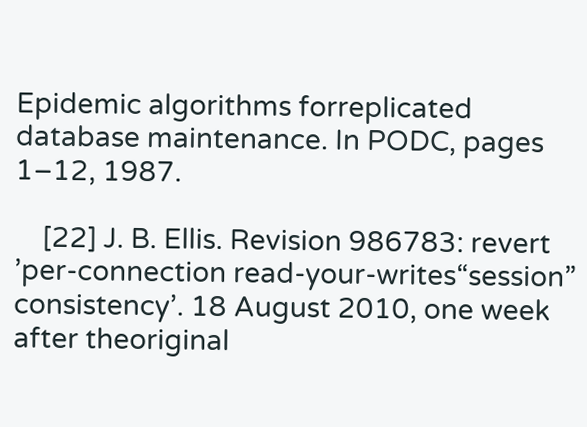Epidemic algorithms forreplicated database maintenance. In PODC, pages 1–12, 1987.

    [22] J. B. Ellis. Revision 986783: revert ’per-connection read-your-writes“session” consistency’. 18 August 2010, one week after theoriginal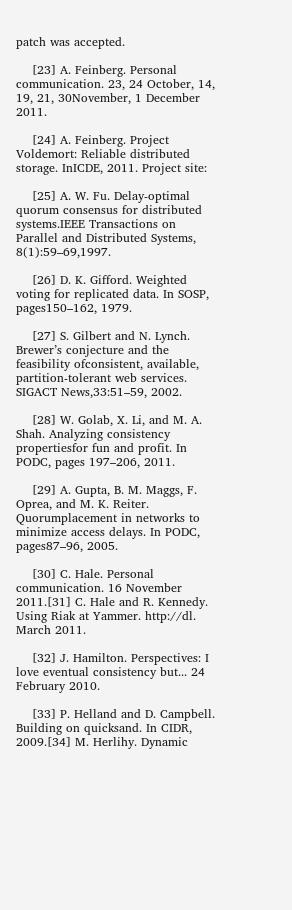patch was accepted.

    [23] A. Feinberg. Personal communication. 23, 24 October, 14, 19, 21, 30November, 1 December 2011.

    [24] A. Feinberg. Project Voldemort: Reliable distributed storage. InICDE, 2011. Project site:

    [25] A. W. Fu. Delay-optimal quorum consensus for distributed systems.IEEE Transactions on Parallel and Distributed Systems, 8(1):59–69,1997.

    [26] D. K. Gifford. Weighted voting for replicated data. In SOSP, pages150–162, 1979.

    [27] S. Gilbert and N. Lynch. Brewer’s conjecture and the feasibility ofconsistent, available, partition-tolerant web services. SIGACT News,33:51–59, 2002.

    [28] W. Golab, X. Li, and M. A. Shah. Analyzing consistency propertiesfor fun and profit. In PODC, pages 197–206, 2011.

    [29] A. Gupta, B. M. Maggs, F. Oprea, and M. K. Reiter. Quorumplacement in networks to minimize access delays. In PODC, pages87–96, 2005.

    [30] C. Hale. Personal communication. 16 November 2011.[31] C. Hale and R. Kennedy. Using Riak at Yammer. http://dl. March 2011.

    [32] J. Hamilton. Perspectives: I love eventual consistency but... 24 February 2010.

    [33] P. Helland and D. Campbell. Building on quicksand. In CIDR, 2009.[34] M. Herlihy. Dynamic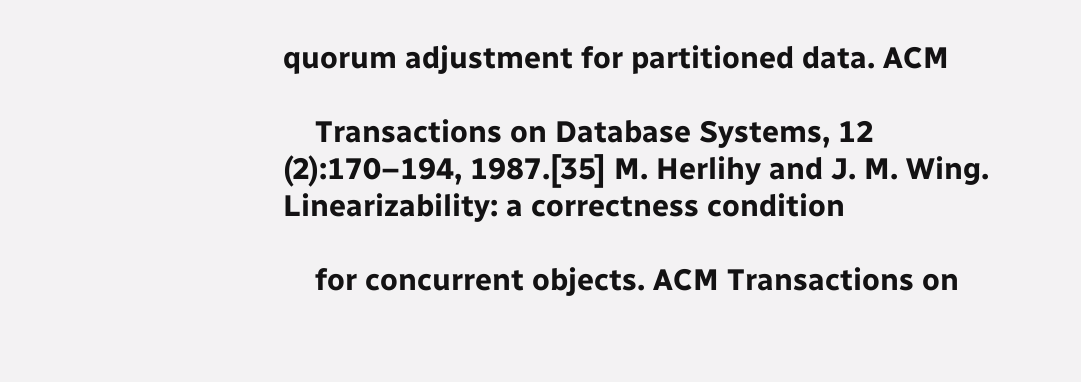quorum adjustment for partitioned data. ACM

    Transactions on Database Systems, 12 (2):170–194, 1987.[35] M. Herlihy and J. M. Wing. Linearizability: a correctness condition

    for concurrent objects. ACM Transactions on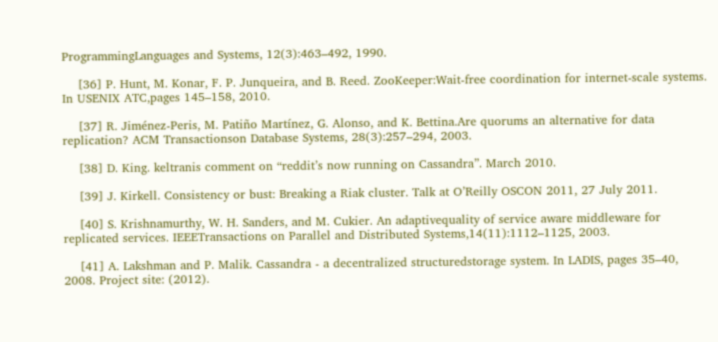ProgrammingLanguages and Systems, 12(3):463–492, 1990.

    [36] P. Hunt, M. Konar, F. P. Junqueira, and B. Reed. ZooKeeper:Wait-free coordination for internet-scale systems. In USENIX ATC,pages 145–158, 2010.

    [37] R. Jiménez-Peris, M. Patiño Martı́nez, G. Alonso, and K. Bettina.Are quorums an alternative for data replication? ACM Transactionson Database Systems, 28(3):257–294, 2003.

    [38] D. King. keltranis comment on “reddit’s now running on Cassandra”. March 2010.

    [39] J. Kirkell. Consistency or bust: Breaking a Riak cluster. Talk at O’Reilly OSCON 2011, 27 July 2011.

    [40] S. Krishnamurthy, W. H. Sanders, and M. Cukier. An adaptivequality of service aware middleware for replicated services. IEEETransactions on Parallel and Distributed Systems,14(11):1112–1125, 2003.

    [41] A. Lakshman and P. Malik. Cassandra - a decentralized structuredstorage system. In LADIS, pages 35–40, 2008. Project site: (2012).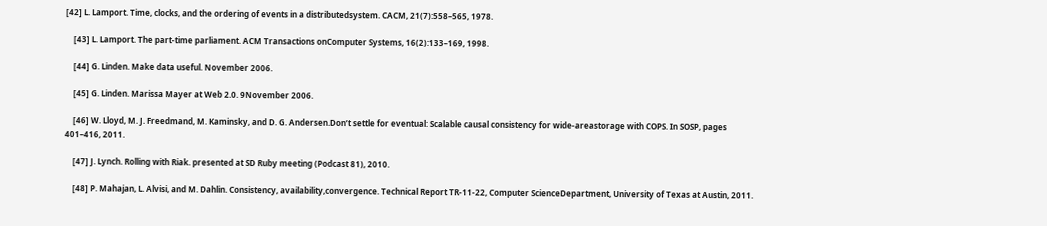[42] L. Lamport. Time, clocks, and the ordering of events in a distributedsystem. CACM, 21(7):558–565, 1978.

    [43] L. Lamport. The part-time parliament. ACM Transactions onComputer Systems, 16(2):133–169, 1998.

    [44] G. Linden. Make data useful. November 2006.

    [45] G. Linden. Marissa Mayer at Web 2.0. 9November 2006.

    [46] W. Lloyd, M. J. Freedmand, M. Kaminsky, and D. G. Andersen.Don’t settle for eventual: Scalable causal consistency for wide-areastorage with COPS. In SOSP, pages 401–416, 2011.

    [47] J. Lynch. Rolling with Riak. presented at SD Ruby meeting (Podcast 81), 2010.

    [48] P. Mahajan, L. Alvisi, and M. Dahlin. Consistency, availability,convergence. Technical Report TR-11-22, Computer ScienceDepartment, University of Texas at Austin, 2011.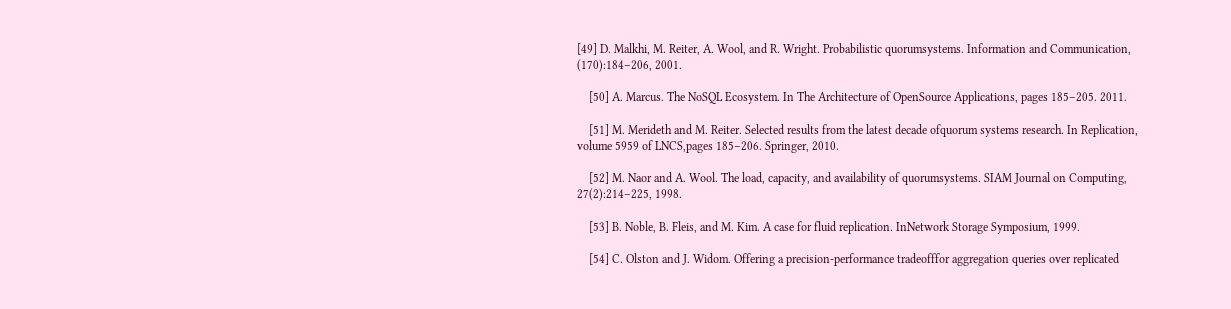[49] D. Malkhi, M. Reiter, A. Wool, and R. Wright. Probabilistic quorumsystems. Information and Communication, (170):184–206, 2001.

    [50] A. Marcus. The NoSQL Ecosystem. In The Architecture of OpenSource Applications, pages 185–205. 2011.

    [51] M. Merideth and M. Reiter. Selected results from the latest decade ofquorum systems research. In Replication, volume 5959 of LNCS,pages 185–206. Springer, 2010.

    [52] M. Naor and A. Wool. The load, capacity, and availability of quorumsystems. SIAM Journal on Computing, 27(2):214–225, 1998.

    [53] B. Noble, B. Fleis, and M. Kim. A case for fluid replication. InNetwork Storage Symposium, 1999.

    [54] C. Olston and J. Widom. Offering a precision-performance tradeofffor aggregation queries over replicated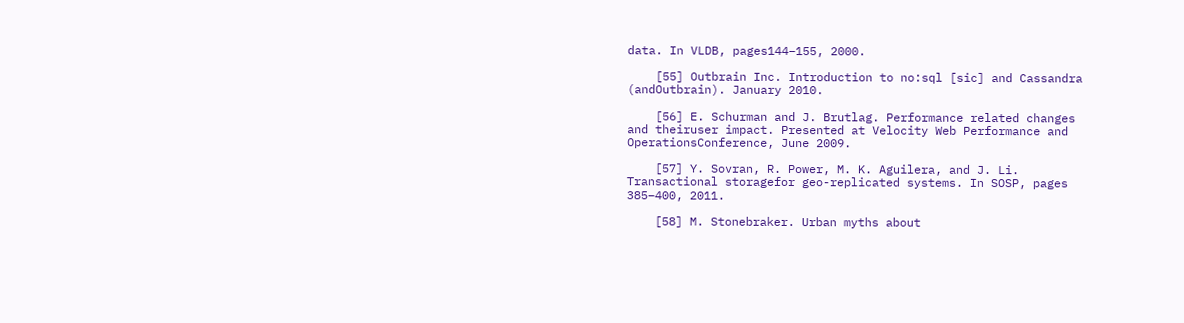data. In VLDB, pages144–155, 2000.

    [55] Outbrain Inc. Introduction to no:sql [sic] and Cassandra (andOutbrain). January 2010.

    [56] E. Schurman and J. Brutlag. Performance related changes and theiruser impact. Presented at Velocity Web Performance and OperationsConference, June 2009.

    [57] Y. Sovran, R. Power, M. K. Aguilera, and J. Li. Transactional storagefor geo-replicated systems. In SOSP, pages 385–400, 2011.

    [58] M. Stonebraker. Urban myths about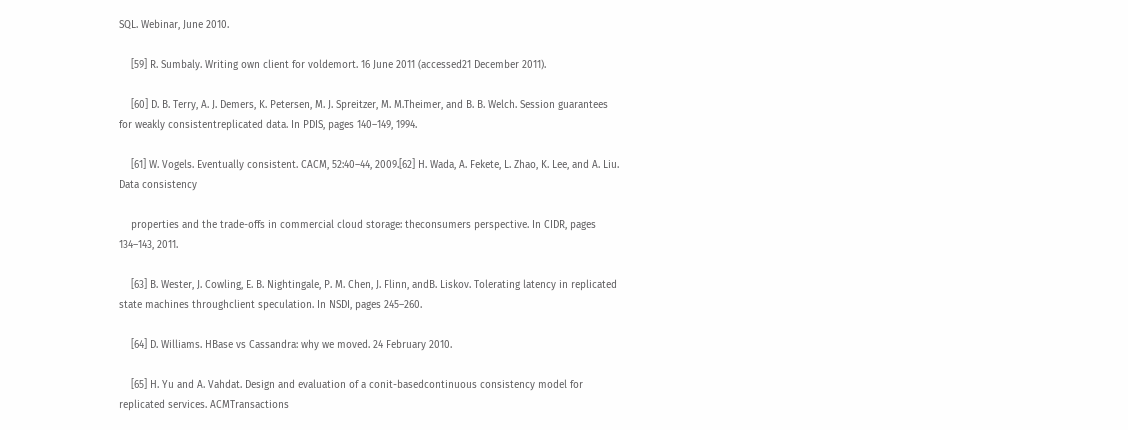SQL. Webinar, June 2010.

    [59] R. Sumbaly. Writing own client for voldemort. 16 June 2011 (accessed21 December 2011).

    [60] D. B. Terry, A. J. Demers, K. Petersen, M. J. Spreitzer, M. M.Theimer, and B. B. Welch. Session guarantees for weakly consistentreplicated data. In PDIS, pages 140–149, 1994.

    [61] W. Vogels. Eventually consistent. CACM, 52:40–44, 2009.[62] H. Wada, A. Fekete, L. Zhao, K. Lee, and A. Liu. Data consistency

    properties and the trade-offs in commercial cloud storage: theconsumers perspective. In CIDR, pages 134–143, 2011.

    [63] B. Wester, J. Cowling, E. B. Nightingale, P. M. Chen, J. Flinn, andB. Liskov. Tolerating latency in replicated state machines throughclient speculation. In NSDI, pages 245–260.

    [64] D. Williams. HBase vs Cassandra: why we moved. 24 February 2010.

    [65] H. Yu and A. Vahdat. Design and evaluation of a conit-basedcontinuous consistency model for replicated services. ACMTransactions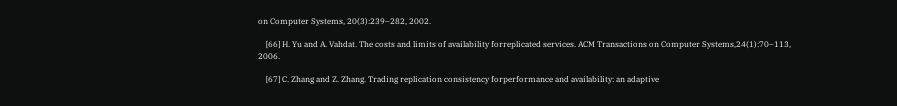on Computer Systems, 20(3):239–282, 2002.

    [66] H. Yu and A. Vahdat. The costs and limits of availability forreplicated services. ACM Transactions on Computer Systems,24(1):70–113, 2006.

    [67] C. Zhang and Z. Zhang. Trading replication consistency forperformance and availability: an adaptive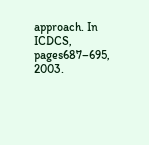approach. In ICDCS, pages687–695, 2003.